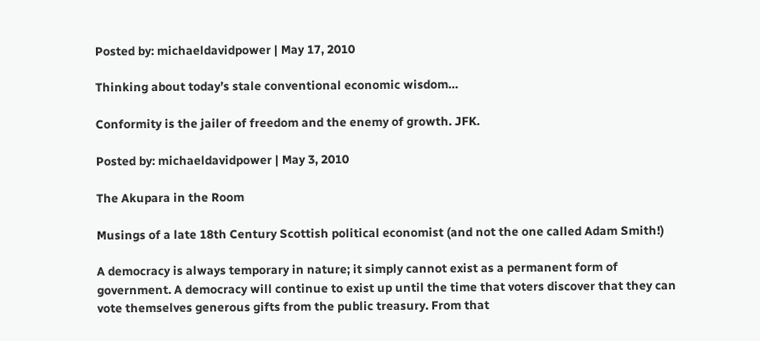Posted by: michaeldavidpower | May 17, 2010

Thinking about today’s stale conventional economic wisdom…

Conformity is the jailer of freedom and the enemy of growth. JFK.

Posted by: michaeldavidpower | May 3, 2010

The Akupara in the Room

Musings of a late 18th Century Scottish political economist (and not the one called Adam Smith!)

A democracy is always temporary in nature; it simply cannot exist as a permanent form of government. A democracy will continue to exist up until the time that voters discover that they can vote themselves generous gifts from the public treasury. From that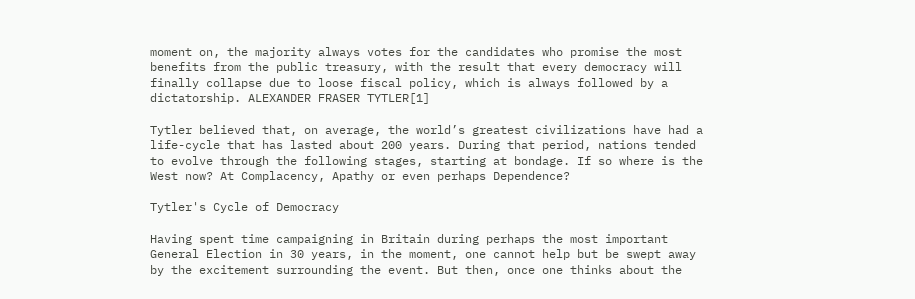moment on, the majority always votes for the candidates who promise the most benefits from the public treasury, with the result that every democracy will finally collapse due to loose fiscal policy, which is always followed by a dictatorship. ALEXANDER FRASER TYTLER[1]

Tytler believed that, on average, the world’s greatest civilizations have had a life-cycle that has lasted about 200 years. During that period, nations tended to evolve through the following stages, starting at bondage. If so where is the West now? At Complacency, Apathy or even perhaps Dependence?

Tytler's Cycle of Democracy

Having spent time campaigning in Britain during perhaps the most important General Election in 30 years, in the moment, one cannot help but be swept away by the excitement surrounding the event. But then, once one thinks about the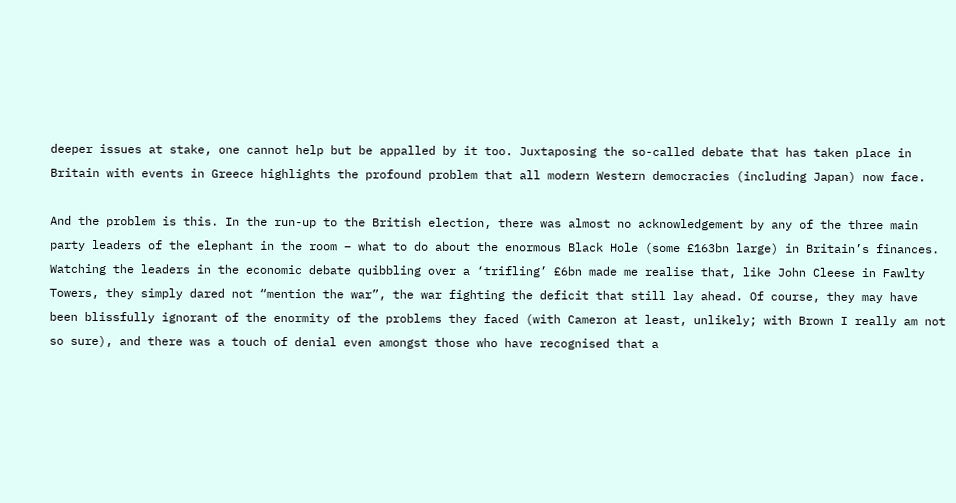deeper issues at stake, one cannot help but be appalled by it too. Juxtaposing the so-called debate that has taken place in Britain with events in Greece highlights the profound problem that all modern Western democracies (including Japan) now face.

And the problem is this. In the run-up to the British election, there was almost no acknowledgement by any of the three main party leaders of the elephant in the room – what to do about the enormous Black Hole (some £163bn large) in Britain’s finances. Watching the leaders in the economic debate quibbling over a ‘trifling’ £6bn made me realise that, like John Cleese in Fawlty Towers, they simply dared not “mention the war”, the war fighting the deficit that still lay ahead. Of course, they may have been blissfully ignorant of the enormity of the problems they faced (with Cameron at least, unlikely; with Brown I really am not so sure), and there was a touch of denial even amongst those who have recognised that a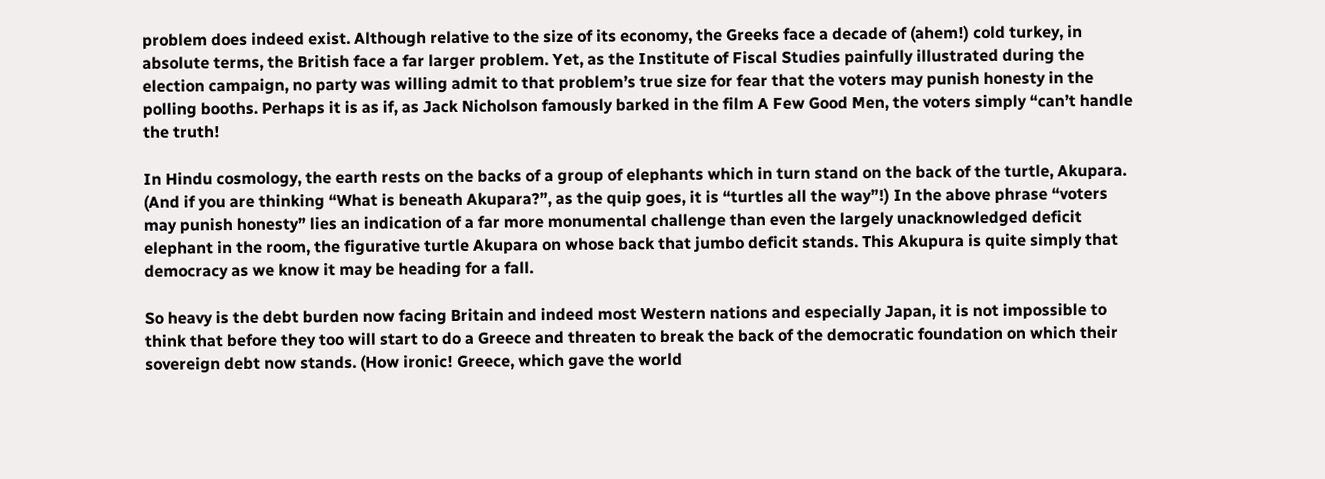problem does indeed exist. Although relative to the size of its economy, the Greeks face a decade of (ahem!) cold turkey, in absolute terms, the British face a far larger problem. Yet, as the Institute of Fiscal Studies painfully illustrated during the election campaign, no party was willing admit to that problem’s true size for fear that the voters may punish honesty in the polling booths. Perhaps it is as if, as Jack Nicholson famously barked in the film A Few Good Men, the voters simply “can’t handle the truth!

In Hindu cosmology, the earth rests on the backs of a group of elephants which in turn stand on the back of the turtle, Akupara. (And if you are thinking “What is beneath Akupara?”, as the quip goes, it is “turtles all the way”!) In the above phrase “voters may punish honesty” lies an indication of a far more monumental challenge than even the largely unacknowledged deficit elephant in the room, the figurative turtle Akupara on whose back that jumbo deficit stands. This Akupura is quite simply that democracy as we know it may be heading for a fall.

So heavy is the debt burden now facing Britain and indeed most Western nations and especially Japan, it is not impossible to think that before they too will start to do a Greece and threaten to break the back of the democratic foundation on which their sovereign debt now stands. (How ironic! Greece, which gave the world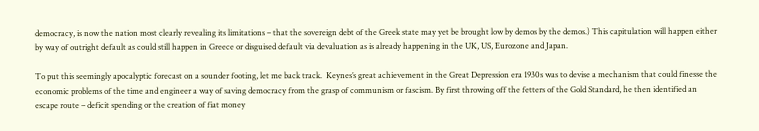democracy, is now the nation most clearly revealing its limitations – that the sovereign debt of the Greek state may yet be brought low by demos by the demos.) This capitulation will happen either by way of outright default as could still happen in Greece or disguised default via devaluation as is already happening in the UK, US, Eurozone and Japan.

To put this seemingly apocalyptic forecast on a sounder footing, let me back track.  Keynes’s great achievement in the Great Depression era 1930s was to devise a mechanism that could finesse the economic problems of the time and engineer a way of saving democracy from the grasp of communism or fascism. By first throwing off the fetters of the Gold Standard, he then identified an escape route – deficit spending or the creation of fiat money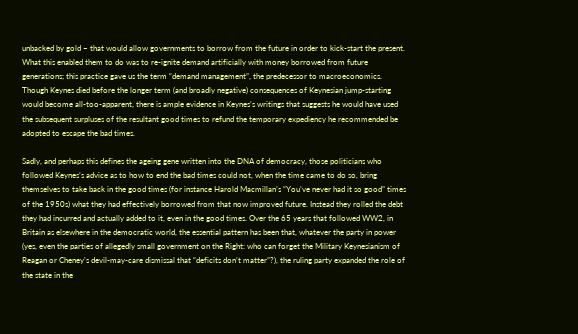unbacked by gold – that would allow governments to borrow from the future in order to kick-start the present. What this enabled them to do was to re-ignite demand artificially with money borrowed from future generations; this practice gave us the term “demand management”, the predecessor to macroeconomics. Though Keynes died before the longer term (and broadly negative) consequences of Keynesian jump-starting would become all-too-apparent, there is ample evidence in Keynes’s writings that suggests he would have used the subsequent surpluses of the resultant good times to refund the temporary expediency he recommended be adopted to escape the bad times.

Sadly, and perhaps this defines the ageing gene written into the DNA of democracy, those politicians who followed Keynes’s advice as to how to end the bad times could not, when the time came to do so, bring themselves to take back in the good times (for instance Harold Macmillan’s “You’ve never had it so good” times of the 1950s) what they had effectively borrowed from that now improved future. Instead they rolled the debt they had incurred and actually added to it, even in the good times. Over the 65 years that followed WW2, in Britain as elsewhere in the democratic world, the essential pattern has been that, whatever the party in power (yes, even the parties of allegedly small government on the Right: who can forget the Military Keynesianism of Reagan or Cheney’s devil-may-care dismissal that “deficits don’t matter”?), the ruling party expanded the role of the state in the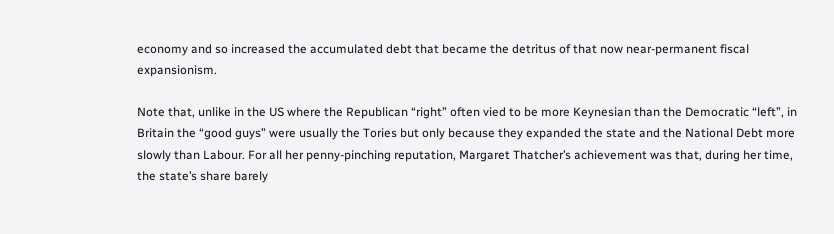economy and so increased the accumulated debt that became the detritus of that now near-permanent fiscal expansionism.

Note that, unlike in the US where the Republican “right” often vied to be more Keynesian than the Democratic “left”, in Britain the “good guys” were usually the Tories but only because they expanded the state and the National Debt more slowly than Labour. For all her penny-pinching reputation, Margaret Thatcher’s achievement was that, during her time, the state’s share barely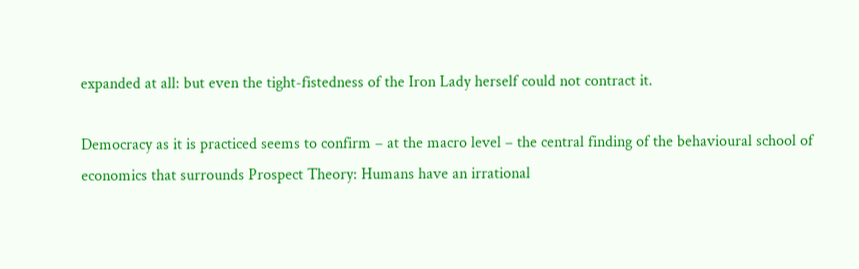expanded at all: but even the tight-fistedness of the Iron Lady herself could not contract it.

Democracy as it is practiced seems to confirm – at the macro level – the central finding of the behavioural school of economics that surrounds Prospect Theory: Humans have an irrational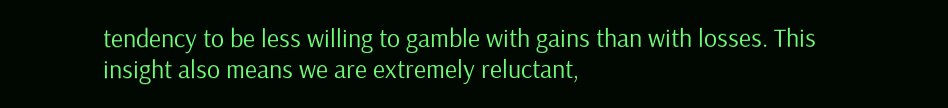tendency to be less willing to gamble with gains than with losses. This insight also means we are extremely reluctant,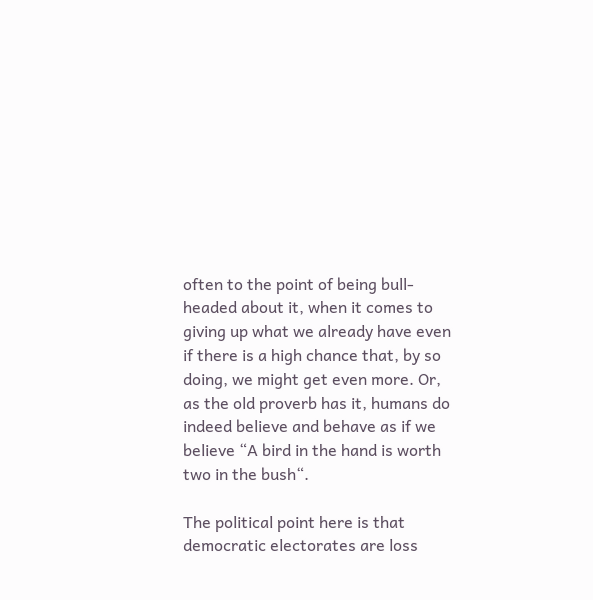often to the point of being bull-headed about it, when it comes to giving up what we already have even if there is a high chance that, by so doing, we might get even more. Or, as the old proverb has it, humans do indeed believe and behave as if we believe “A bird in the hand is worth two in the bush“.

The political point here is that democratic electorates are loss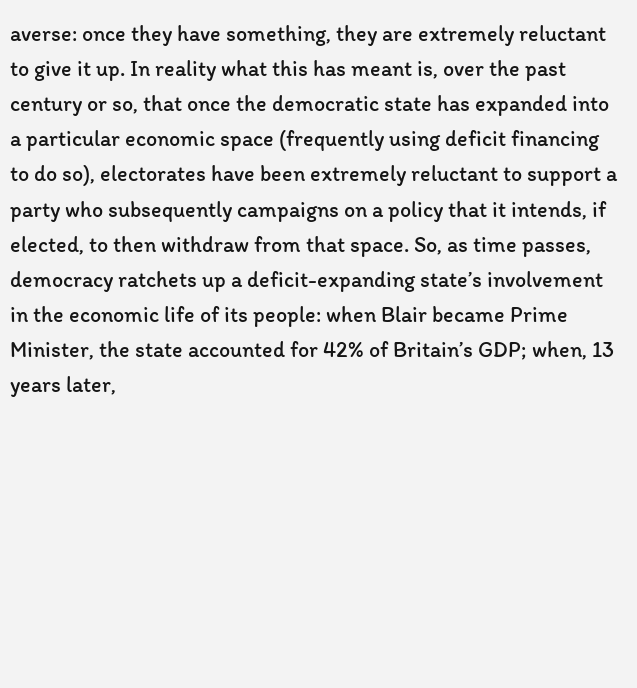averse: once they have something, they are extremely reluctant to give it up. In reality what this has meant is, over the past century or so, that once the democratic state has expanded into a particular economic space (frequently using deficit financing to do so), electorates have been extremely reluctant to support a party who subsequently campaigns on a policy that it intends, if elected, to then withdraw from that space. So, as time passes, democracy ratchets up a deficit-expanding state’s involvement in the economic life of its people: when Blair became Prime Minister, the state accounted for 42% of Britain’s GDP; when, 13 years later,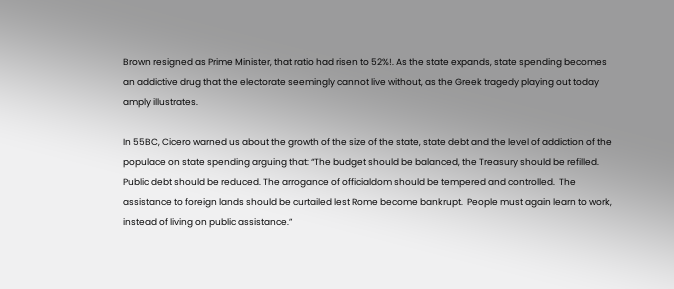Brown resigned as Prime Minister, that ratio had risen to 52%!. As the state expands, state spending becomes an addictive drug that the electorate seemingly cannot live without, as the Greek tragedy playing out today amply illustrates.

In 55BC, Cicero warned us about the growth of the size of the state, state debt and the level of addiction of the populace on state spending arguing that: “The budget should be balanced, the Treasury should be refilled. Public debt should be reduced. The arrogance of officialdom should be tempered and controlled.  The assistance to foreign lands should be curtailed lest Rome become bankrupt.  People must again learn to work, instead of living on public assistance.”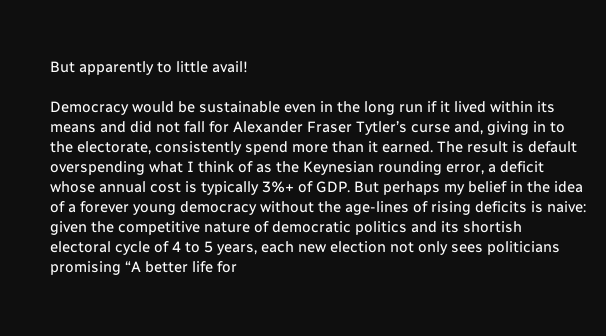But apparently to little avail!

Democracy would be sustainable even in the long run if it lived within its means and did not fall for Alexander Fraser Tytler’s curse and, giving in to the electorate, consistently spend more than it earned. The result is default overspending what I think of as the Keynesian rounding error, a deficit whose annual cost is typically 3%+ of GDP. But perhaps my belief in the idea of a forever young democracy without the age-lines of rising deficits is naive: given the competitive nature of democratic politics and its shortish electoral cycle of 4 to 5 years, each new election not only sees politicians promising “A better life for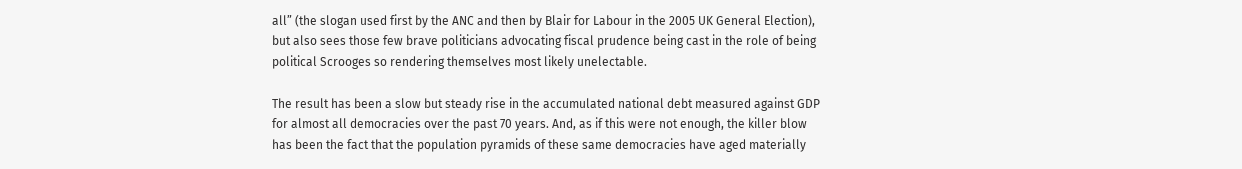all” (the slogan used first by the ANC and then by Blair for Labour in the 2005 UK General Election), but also sees those few brave politicians advocating fiscal prudence being cast in the role of being political Scrooges so rendering themselves most likely unelectable.

The result has been a slow but steady rise in the accumulated national debt measured against GDP for almost all democracies over the past 70 years. And, as if this were not enough, the killer blow has been the fact that the population pyramids of these same democracies have aged materially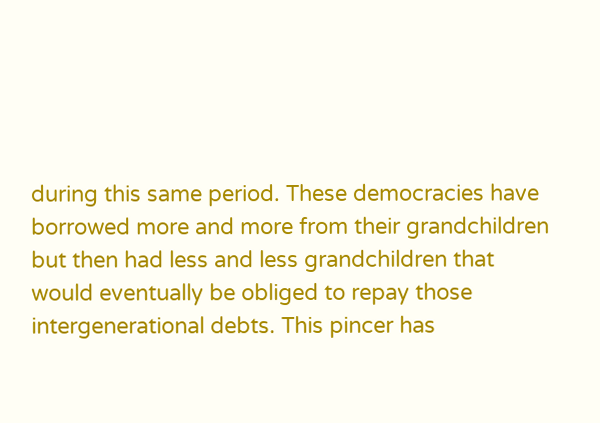during this same period. These democracies have borrowed more and more from their grandchildren but then had less and less grandchildren that would eventually be obliged to repay those intergenerational debts. This pincer has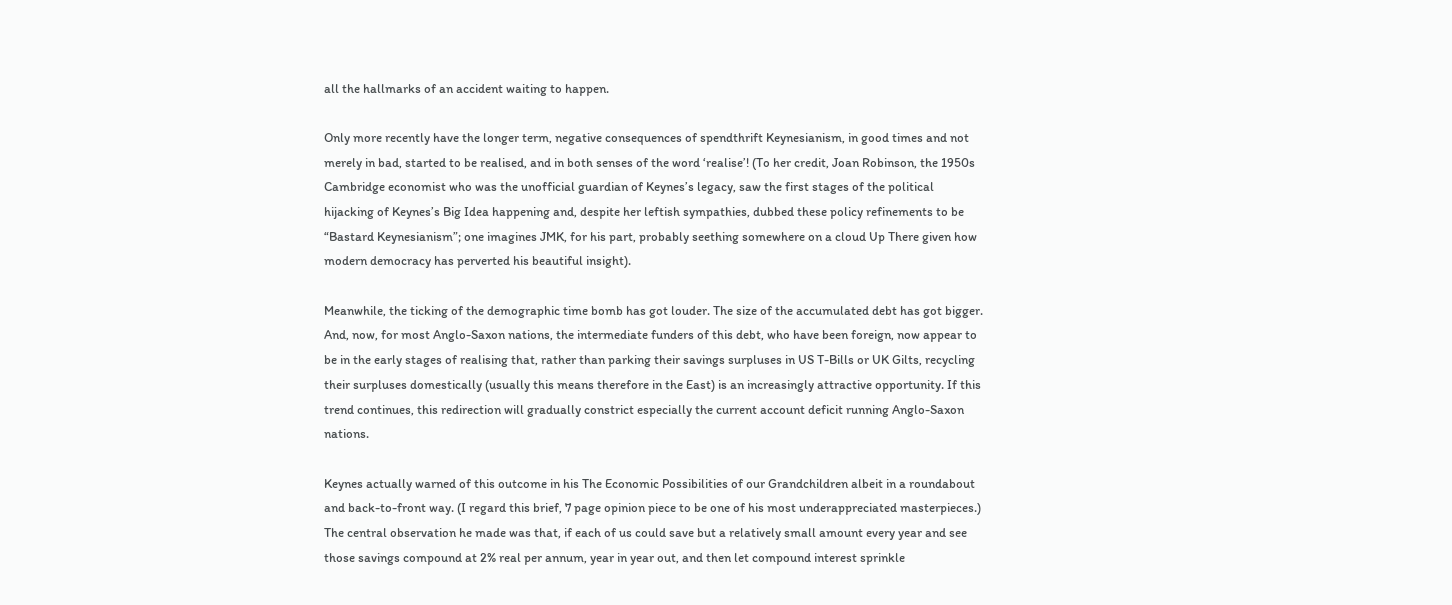all the hallmarks of an accident waiting to happen.

Only more recently have the longer term, negative consequences of spendthrift Keynesianism, in good times and not merely in bad, started to be realised, and in both senses of the word ‘realise’! (To her credit, Joan Robinson, the 1950s Cambridge economist who was the unofficial guardian of Keynes’s legacy, saw the first stages of the political hijacking of Keynes’s Big Idea happening and, despite her leftish sympathies, dubbed these policy refinements to be “Bastard Keynesianism”; one imagines JMK, for his part, probably seething somewhere on a cloud Up There given how modern democracy has perverted his beautiful insight).

Meanwhile, the ticking of the demographic time bomb has got louder. The size of the accumulated debt has got bigger. And, now, for most Anglo-Saxon nations, the intermediate funders of this debt, who have been foreign, now appear to be in the early stages of realising that, rather than parking their savings surpluses in US T-Bills or UK Gilts, recycling their surpluses domestically (usually this means therefore in the East) is an increasingly attractive opportunity. If this trend continues, this redirection will gradually constrict especially the current account deficit running Anglo-Saxon nations.

Keynes actually warned of this outcome in his The Economic Possibilities of our Grandchildren albeit in a roundabout and back-to-front way. (I regard this brief, 7 page opinion piece to be one of his most underappreciated masterpieces.) The central observation he made was that, if each of us could save but a relatively small amount every year and see those savings compound at 2% real per annum, year in year out, and then let compound interest sprinkle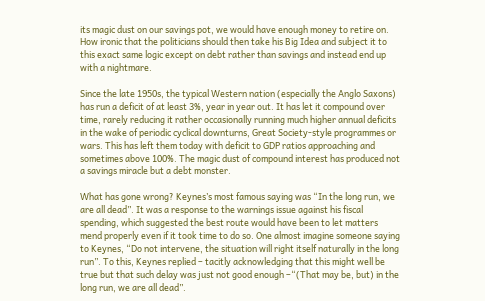its magic dust on our savings pot, we would have enough money to retire on. How ironic that the politicians should then take his Big Idea and subject it to this exact same logic except on debt rather than savings and instead end up with a nightmare.

Since the late 1950s, the typical Western nation (especially the Anglo Saxons) has run a deficit of at least 3%, year in year out. It has let it compound over time, rarely reducing it rather occasionally running much higher annual deficits in the wake of periodic cyclical downturns, Great Society-style programmes or wars. This has left them today with deficit to GDP ratios approaching and sometimes above 100%. The magic dust of compound interest has produced not a savings miracle but a debt monster.

What has gone wrong? Keynes’s most famous saying was “In the long run, we are all dead”. It was a response to the warnings issue against his fiscal spending, which suggested the best route would have been to let matters mend properly even if it took time to do so. One almost imagine someone saying to Keynes, “Do not intervene, the situation will right itself naturally in the long run”. To this, Keynes replied – tacitly acknowledging that this might well be true but that such delay was just not good enough –“(That may be, but) in the long run, we are all dead”.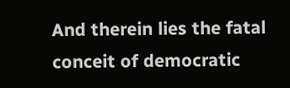And therein lies the fatal conceit of democratic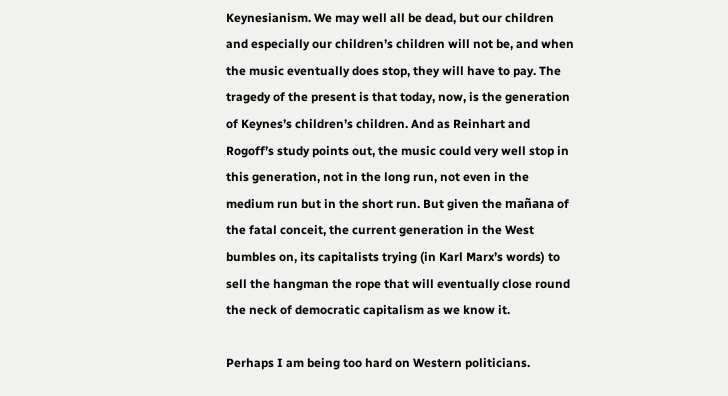Keynesianism. We may well all be dead, but our children and especially our children’s children will not be, and when the music eventually does stop, they will have to pay. The tragedy of the present is that today, now, is the generation of Keynes’s children’s children. And as Reinhart and Rogoff’s study points out, the music could very well stop in this generation, not in the long run, not even in the medium run but in the short run. But given the mañana of the fatal conceit, the current generation in the West bumbles on, its capitalists trying (in Karl Marx’s words) to sell the hangman the rope that will eventually close round the neck of democratic capitalism as we know it.

Perhaps I am being too hard on Western politicians.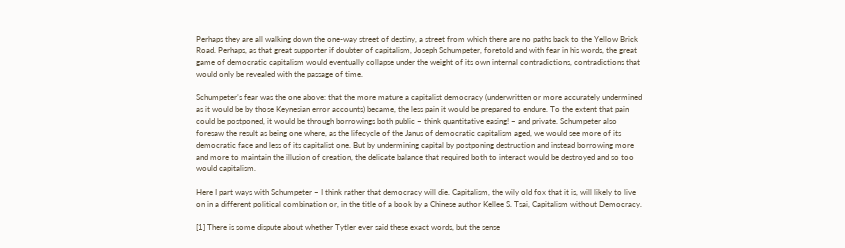Perhaps they are all walking down the one-way street of destiny, a street from which there are no paths back to the Yellow Brick Road. Perhaps, as that great supporter if doubter of capitalism, Joseph Schumpeter, foretold and with fear in his words, the great game of democratic capitalism would eventually collapse under the weight of its own internal contradictions, contradictions that would only be revealed with the passage of time.

Schumpeter’s fear was the one above: that the more mature a capitalist democracy (underwritten or more accurately undermined as it would be by those Keynesian error accounts) became, the less pain it would be prepared to endure. To the extent that pain could be postponed, it would be through borrowings both public – think quantitative easing! – and private. Schumpeter also foresaw the result as being one where, as the lifecycle of the Janus of democratic capitalism aged, we would see more of its democratic face and less of its capitalist one. But by undermining capital by postponing destruction and instead borrowing more and more to maintain the illusion of creation, the delicate balance that required both to interact would be destroyed and so too would capitalism.

Here I part ways with Schumpeter – I think rather that democracy will die. Capitalism, the wily old fox that it is, will likely to live on in a different political combination or, in the title of a book by a Chinese author Kellee S. Tsai, Capitalism without Democracy.

[1] There is some dispute about whether Tytler ever said these exact words, but the sense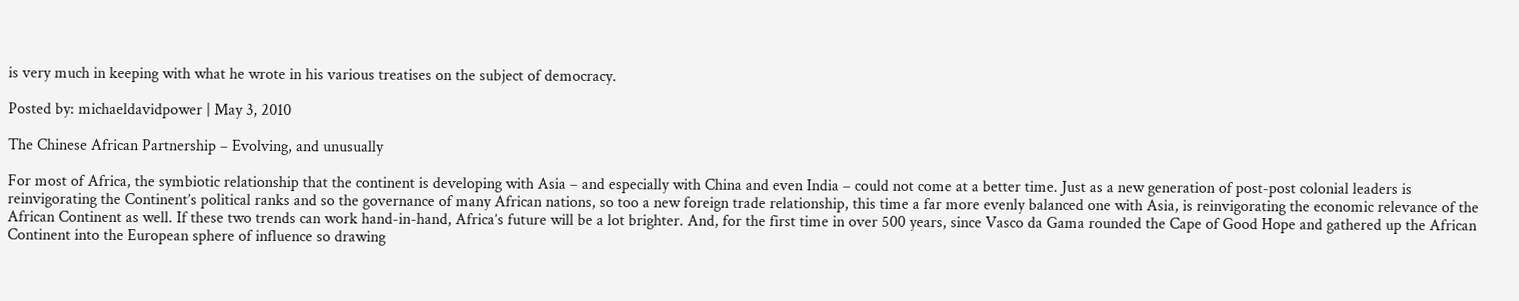is very much in keeping with what he wrote in his various treatises on the subject of democracy.

Posted by: michaeldavidpower | May 3, 2010

The Chinese African Partnership – Evolving, and unusually

For most of Africa, the symbiotic relationship that the continent is developing with Asia – and especially with China and even India – could not come at a better time. Just as a new generation of post-post colonial leaders is reinvigorating the Continent’s political ranks and so the governance of many African nations, so too a new foreign trade relationship, this time a far more evenly balanced one with Asia, is reinvigorating the economic relevance of the African Continent as well. If these two trends can work hand-in-hand, Africa’s future will be a lot brighter. And, for the first time in over 500 years, since Vasco da Gama rounded the Cape of Good Hope and gathered up the African Continent into the European sphere of influence so drawing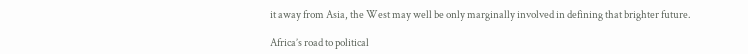it away from Asia, the West may well be only marginally involved in defining that brighter future.

Africa’s road to political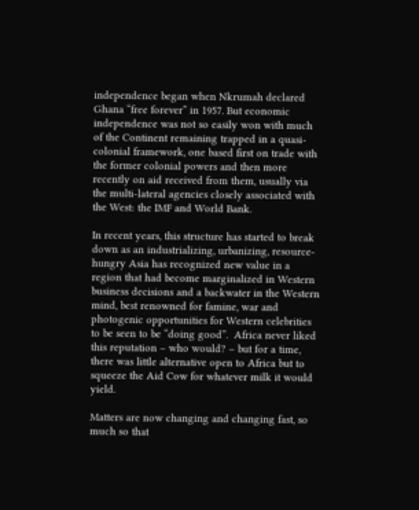independence began when Nkrumah declared Ghana “free forever” in 1957. But economic independence was not so easily won with much of the Continent remaining trapped in a quasi-colonial framework, one based first on trade with the former colonial powers and then more recently on aid received from them, usually via the multi-lateral agencies closely associated with the West: the IMF and World Bank.

In recent years, this structure has started to break down as an industrializing, urbanizing, resource-hungry Asia has recognized new value in a region that had become marginalized in Western business decisions and a backwater in the Western mind, best renowned for famine, war and photogenic opportunities for Western celebrities to be seen to be “doing good”.  Africa never liked this reputation – who would? – but for a time, there was little alternative open to Africa but to squeeze the Aid Cow for whatever milk it would yield.

Matters are now changing and changing fast, so much so that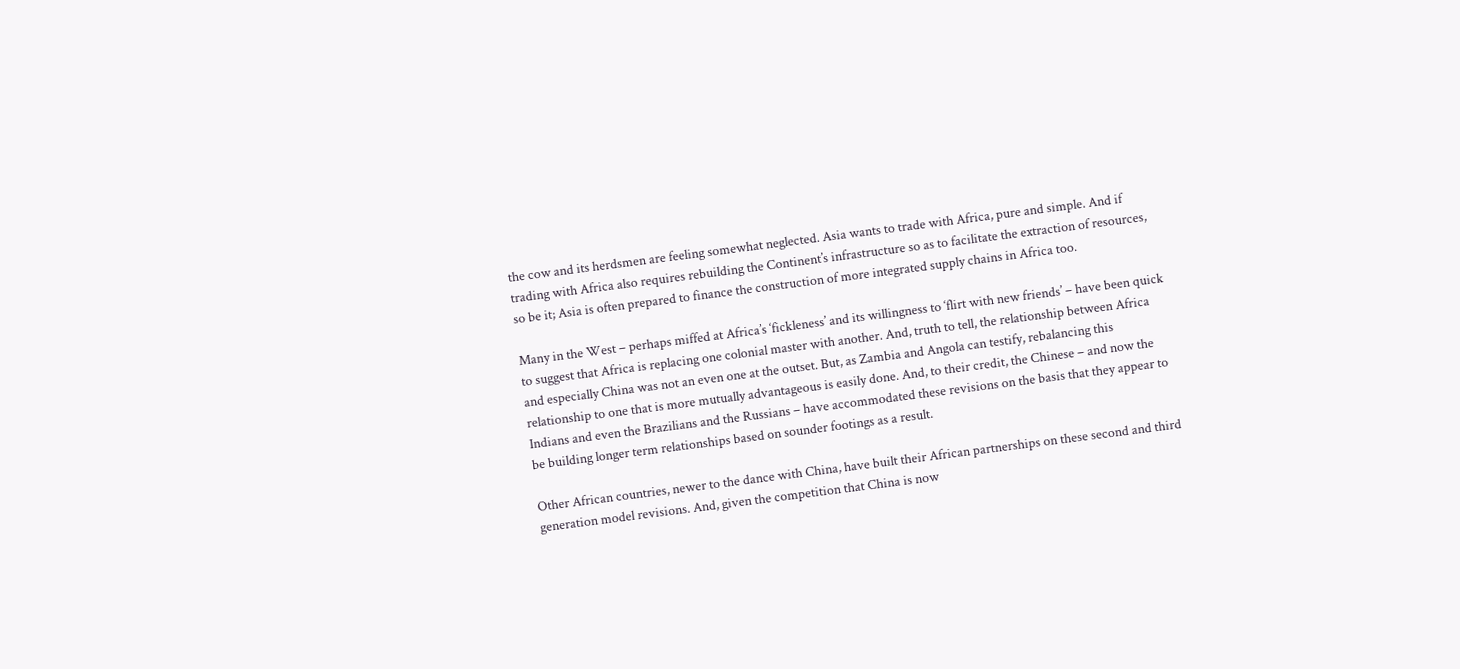the cow and its herdsmen are feeling somewhat neglected. Asia wants to trade with Africa, pure and simple. And if trading with Africa also requires rebuilding the Continent’s infrastructure so as to facilitate the extraction of resources, so be it; Asia is often prepared to finance the construction of more integrated supply chains in Africa too.

Many in the West – perhaps miffed at Africa’s ‘fickleness’ and its willingness to ‘flirt with new friends’ – have been quick to suggest that Africa is replacing one colonial master with another. And, truth to tell, the relationship between Africa and especially China was not an even one at the outset. But, as Zambia and Angola can testify, rebalancing this relationship to one that is more mutually advantageous is easily done. And, to their credit, the Chinese – and now the Indians and even the Brazilians and the Russians – have accommodated these revisions on the basis that they appear to be building longer term relationships based on sounder footings as a result.

Other African countries, newer to the dance with China, have built their African partnerships on these second and third generation model revisions. And, given the competition that China is now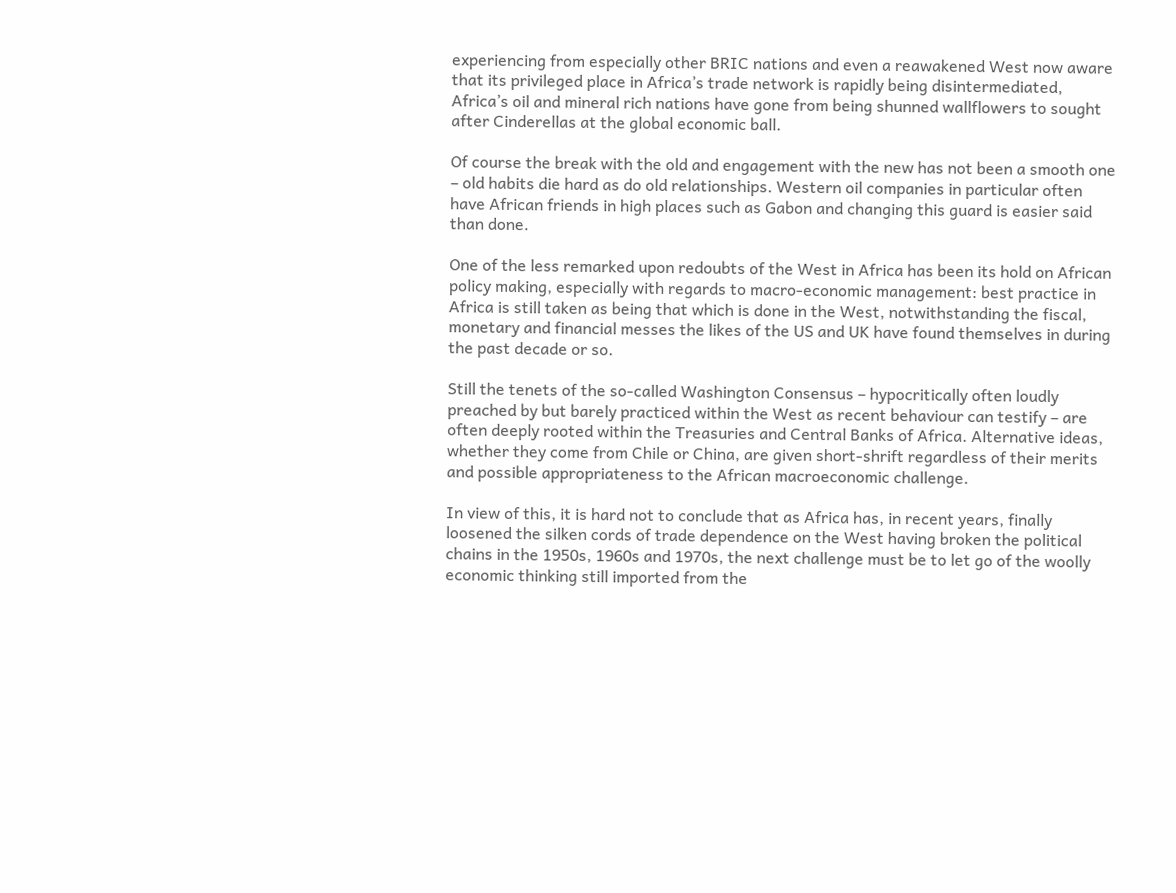experiencing from especially other BRIC nations and even a reawakened West now aware that its privileged place in Africa’s trade network is rapidly being disintermediated, Africa’s oil and mineral rich nations have gone from being shunned wallflowers to sought after Cinderellas at the global economic ball.

Of course the break with the old and engagement with the new has not been a smooth one – old habits die hard as do old relationships. Western oil companies in particular often have African friends in high places such as Gabon and changing this guard is easier said than done.

One of the less remarked upon redoubts of the West in Africa has been its hold on African policy making, especially with regards to macro-economic management: best practice in Africa is still taken as being that which is done in the West, notwithstanding the fiscal, monetary and financial messes the likes of the US and UK have found themselves in during the past decade or so.

Still the tenets of the so-called Washington Consensus – hypocritically often loudly preached by but barely practiced within the West as recent behaviour can testify – are often deeply rooted within the Treasuries and Central Banks of Africa. Alternative ideas, whether they come from Chile or China, are given short-shrift regardless of their merits and possible appropriateness to the African macroeconomic challenge.

In view of this, it is hard not to conclude that as Africa has, in recent years, finally loosened the silken cords of trade dependence on the West having broken the political chains in the 1950s, 1960s and 1970s, the next challenge must be to let go of the woolly economic thinking still imported from the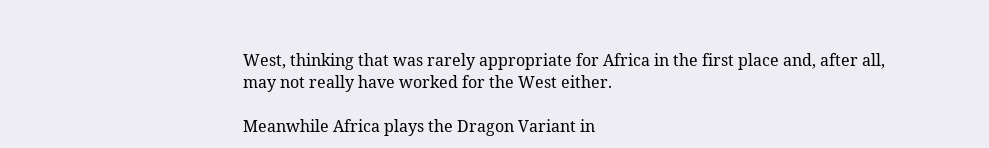West, thinking that was rarely appropriate for Africa in the first place and, after all, may not really have worked for the West either.

Meanwhile Africa plays the Dragon Variant in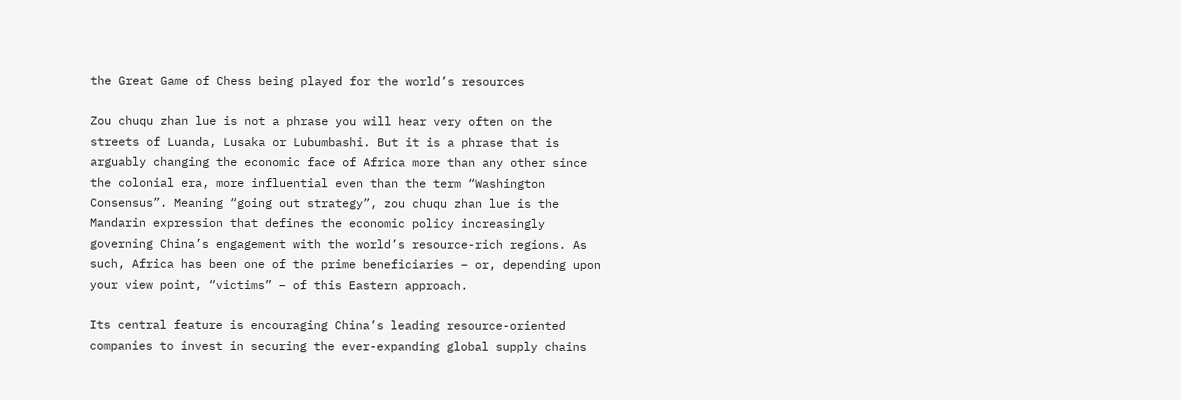the Great Game of Chess being played for the world’s resources

Zou chuqu zhan lue is not a phrase you will hear very often on the streets of Luanda, Lusaka or Lubumbashi. But it is a phrase that is arguably changing the economic face of Africa more than any other since the colonial era, more influential even than the term “Washington Consensus”. Meaning “going out strategy”, zou chuqu zhan lue is the Mandarin expression that defines the economic policy increasingly governing China’s engagement with the world’s resource-rich regions. As such, Africa has been one of the prime beneficiaries – or, depending upon your view point, “victims” – of this Eastern approach.

Its central feature is encouraging China’s leading resource-oriented companies to invest in securing the ever-expanding global supply chains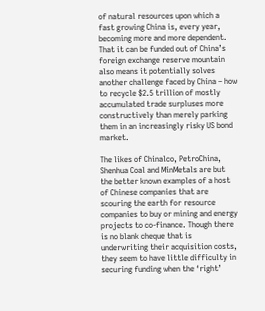of natural resources upon which a fast growing China is, every year, becoming more and more dependent. That it can be funded out of China’s foreign exchange reserve mountain also means it potentially solves another challenge faced by China – how to recycle $2.5 trillion of mostly accumulated trade surpluses more constructively than merely parking them in an increasingly risky US bond market.

The likes of Chinalco, PetroChina, Shenhua Coal and MinMetals are but the better known examples of a host of Chinese companies that are scouring the earth for resource companies to buy or mining and energy projects to co-finance. Though there is no blank cheque that is underwriting their acquisition costs, they seem to have little difficulty in securing funding when the ‘right’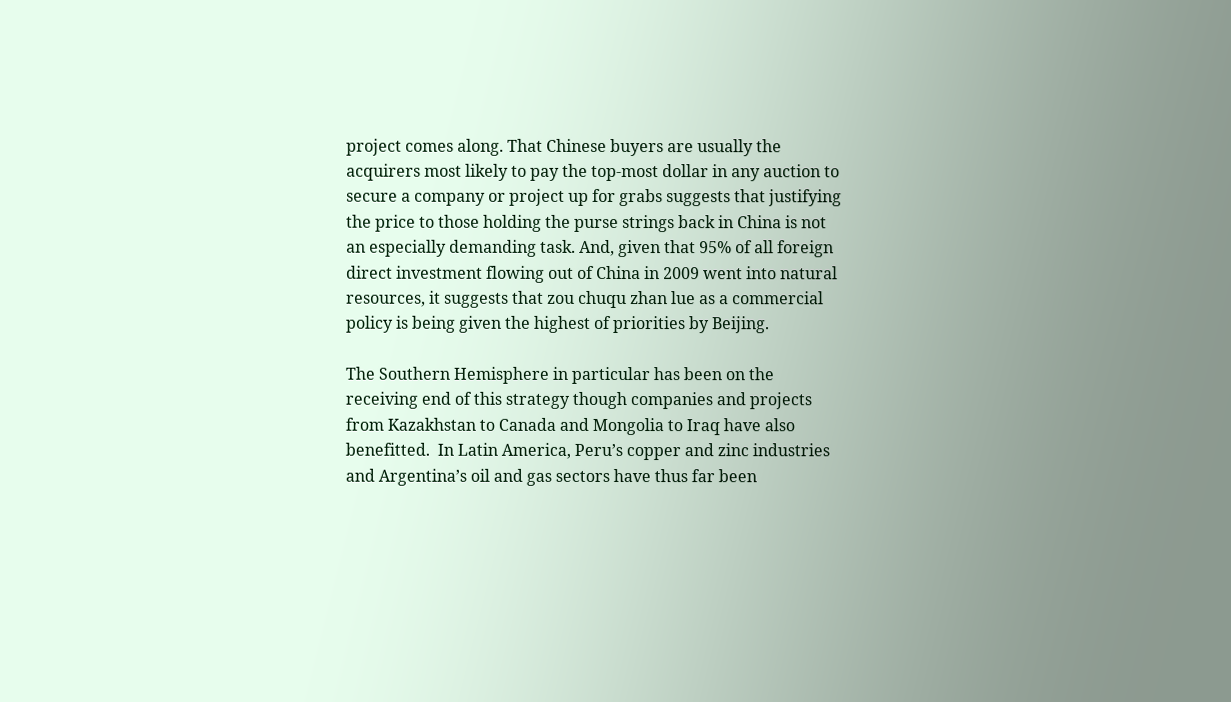project comes along. That Chinese buyers are usually the acquirers most likely to pay the top-most dollar in any auction to secure a company or project up for grabs suggests that justifying the price to those holding the purse strings back in China is not an especially demanding task. And, given that 95% of all foreign direct investment flowing out of China in 2009 went into natural resources, it suggests that zou chuqu zhan lue as a commercial policy is being given the highest of priorities by Beijing.

The Southern Hemisphere in particular has been on the receiving end of this strategy though companies and projects from Kazakhstan to Canada and Mongolia to Iraq have also benefitted.  In Latin America, Peru’s copper and zinc industries and Argentina’s oil and gas sectors have thus far been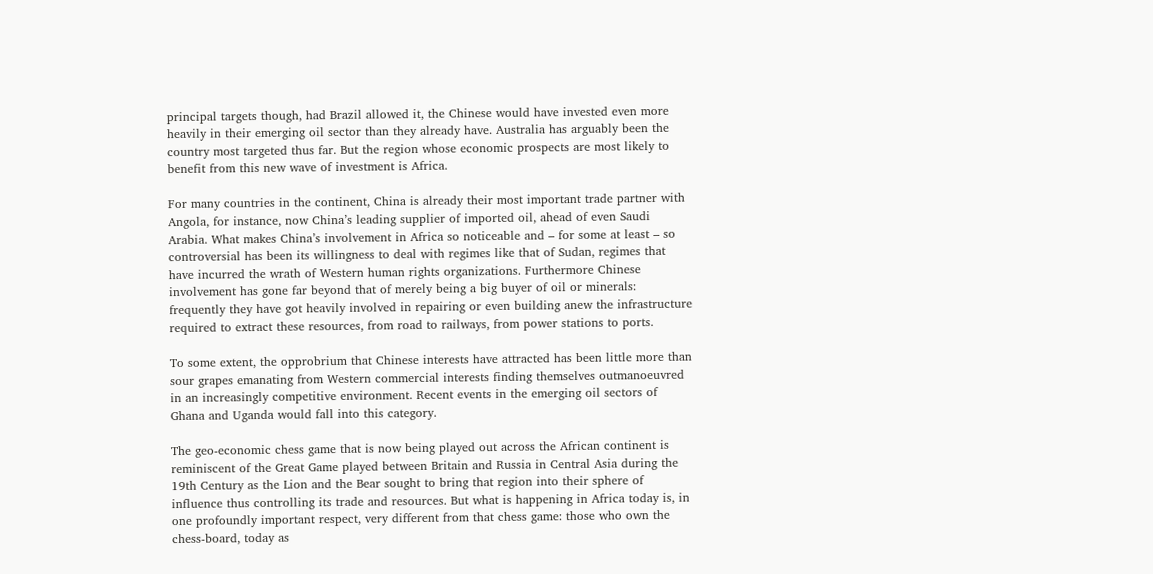principal targets though, had Brazil allowed it, the Chinese would have invested even more heavily in their emerging oil sector than they already have. Australia has arguably been the country most targeted thus far. But the region whose economic prospects are most likely to benefit from this new wave of investment is Africa.

For many countries in the continent, China is already their most important trade partner with Angola, for instance, now China’s leading supplier of imported oil, ahead of even Saudi Arabia. What makes China’s involvement in Africa so noticeable and – for some at least – so controversial has been its willingness to deal with regimes like that of Sudan, regimes that have incurred the wrath of Western human rights organizations. Furthermore Chinese involvement has gone far beyond that of merely being a big buyer of oil or minerals: frequently they have got heavily involved in repairing or even building anew the infrastructure required to extract these resources, from road to railways, from power stations to ports.

To some extent, the opprobrium that Chinese interests have attracted has been little more than sour grapes emanating from Western commercial interests finding themselves outmanoeuvred in an increasingly competitive environment. Recent events in the emerging oil sectors of Ghana and Uganda would fall into this category.

The geo-economic chess game that is now being played out across the African continent is reminiscent of the Great Game played between Britain and Russia in Central Asia during the 19th Century as the Lion and the Bear sought to bring that region into their sphere of influence thus controlling its trade and resources. But what is happening in Africa today is, in one profoundly important respect, very different from that chess game: those who own the chess-board, today as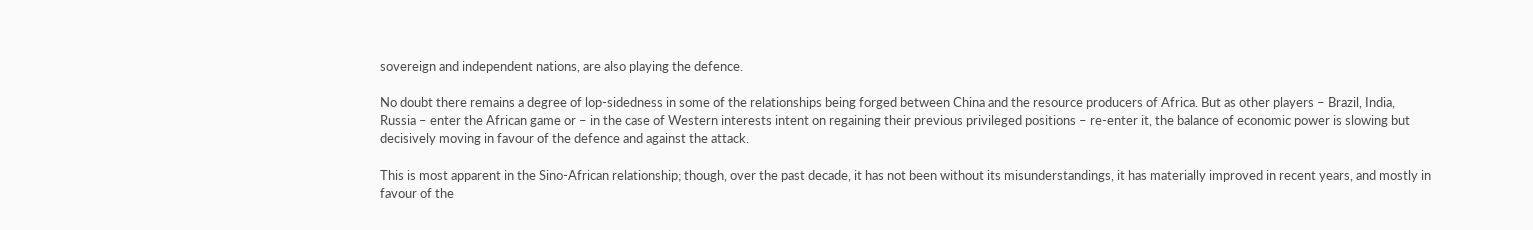sovereign and independent nations, are also playing the defence.

No doubt there remains a degree of lop-sidedness in some of the relationships being forged between China and the resource producers of Africa. But as other players – Brazil, India, Russia – enter the African game or – in the case of Western interests intent on regaining their previous privileged positions – re-enter it, the balance of economic power is slowing but decisively moving in favour of the defence and against the attack.

This is most apparent in the Sino-African relationship; though, over the past decade, it has not been without its misunderstandings, it has materially improved in recent years, and mostly in favour of the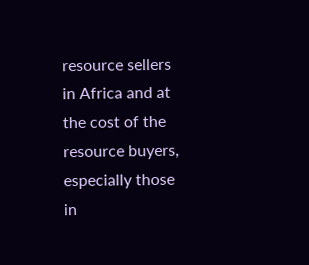resource sellers in Africa and at the cost of the resource buyers, especially those in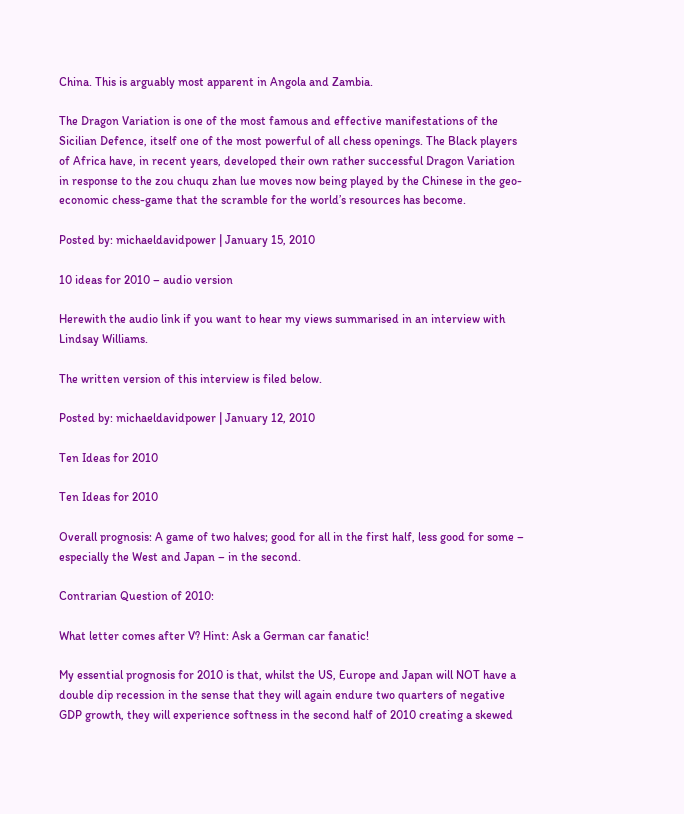China. This is arguably most apparent in Angola and Zambia.

The Dragon Variation is one of the most famous and effective manifestations of the Sicilian Defence, itself one of the most powerful of all chess openings. The Black players of Africa have, in recent years, developed their own rather successful Dragon Variation in response to the zou chuqu zhan lue moves now being played by the Chinese in the geo-economic chess-game that the scramble for the world’s resources has become.

Posted by: michaeldavidpower | January 15, 2010

10 ideas for 2010 – audio version

Herewith the audio link if you want to hear my views summarised in an interview with Lindsay Williams.

The written version of this interview is filed below.

Posted by: michaeldavidpower | January 12, 2010

Ten Ideas for 2010

Ten Ideas for 2010

Overall prognosis: A game of two halves; good for all in the first half, less good for some – especially the West and Japan – in the second.

Contrarian Question of 2010:

What letter comes after V? Hint: Ask a German car fanatic!

My essential prognosis for 2010 is that, whilst the US, Europe and Japan will NOT have a double dip recession in the sense that they will again endure two quarters of negative GDP growth, they will experience softness in the second half of 2010 creating a skewed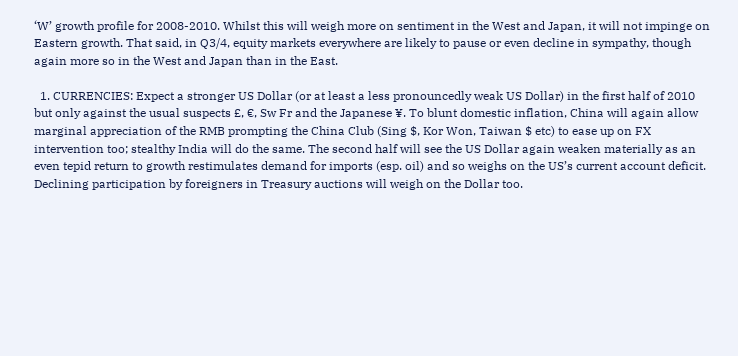‘W’ growth profile for 2008-2010. Whilst this will weigh more on sentiment in the West and Japan, it will not impinge on Eastern growth. That said, in Q3/4, equity markets everywhere are likely to pause or even decline in sympathy, though again more so in the West and Japan than in the East.

  1. CURRENCIES: Expect a stronger US Dollar (or at least a less pronouncedly weak US Dollar) in the first half of 2010 but only against the usual suspects £, €, Sw Fr and the Japanese ¥. To blunt domestic inflation, China will again allow marginal appreciation of the RMB prompting the China Club (Sing $, Kor Won, Taiwan $ etc) to ease up on FX intervention too; stealthy India will do the same. The second half will see the US Dollar again weaken materially as an even tepid return to growth restimulates demand for imports (esp. oil) and so weighs on the US’s current account deficit. Declining participation by foreigners in Treasury auctions will weigh on the Dollar too.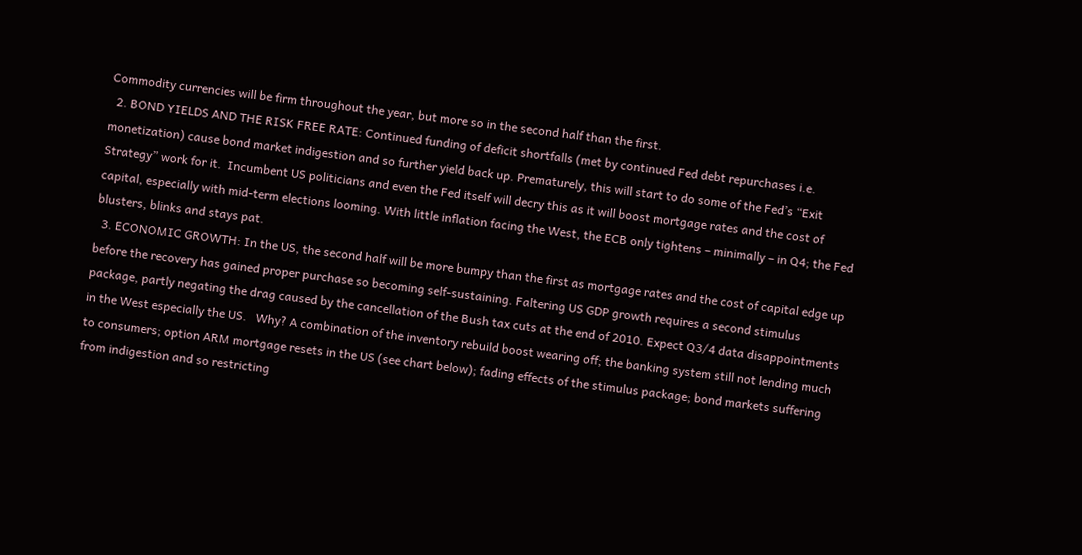Commodity currencies will be firm throughout the year, but more so in the second half than the first.
  2. BOND YIELDS AND THE RISK FREE RATE: Continued funding of deficit shortfalls (met by continued Fed debt repurchases i.e. monetization) cause bond market indigestion and so further yield back up. Prematurely, this will start to do some of the Fed’s “Exit Strategy” work for it.  Incumbent US politicians and even the Fed itself will decry this as it will boost mortgage rates and the cost of capital, especially with mid-term elections looming. With little inflation facing the West, the ECB only tightens – minimally – in Q4; the Fed blusters, blinks and stays pat.
  3. ECONOMIC GROWTH: In the US, the second half will be more bumpy than the first as mortgage rates and the cost of capital edge up before the recovery has gained proper purchase so becoming self-sustaining. Faltering US GDP growth requires a second stimulus package, partly negating the drag caused by the cancellation of the Bush tax cuts at the end of 2010. Expect Q3/4 data disappointments in the West especially the US.   Why? A combination of the inventory rebuild boost wearing off; the banking system still not lending much to consumers; option ARM mortgage resets in the US (see chart below); fading effects of the stimulus package; bond markets suffering from indigestion and so restricting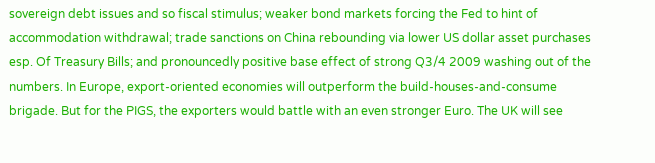sovereign debt issues and so fiscal stimulus; weaker bond markets forcing the Fed to hint of accommodation withdrawal; trade sanctions on China rebounding via lower US dollar asset purchases esp. Of Treasury Bills; and pronouncedly positive base effect of strong Q3/4 2009 washing out of the numbers. In Europe, export-oriented economies will outperform the build-houses-and-consume brigade. But for the PIGS, the exporters would battle with an even stronger Euro. The UK will see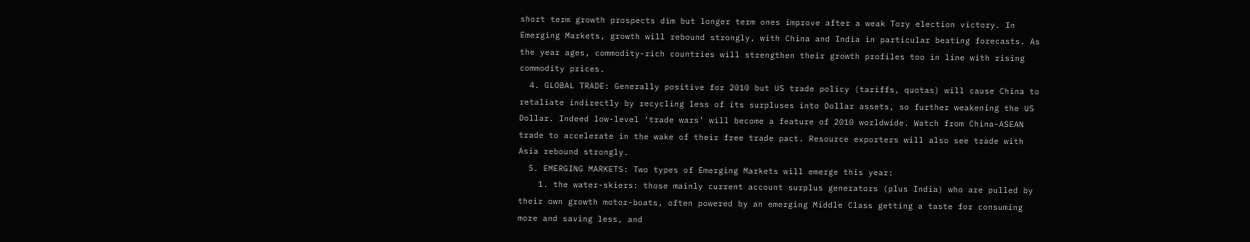short term growth prospects dim but longer term ones improve after a weak Tory election victory. In Emerging Markets, growth will rebound strongly, with China and India in particular beating forecasts. As the year ages, commodity-rich countries will strengthen their growth profiles too in line with rising commodity prices.
  4. GLOBAL TRADE: Generally positive for 2010 but US trade policy (tariffs, quotas) will cause China to retaliate indirectly by recycling less of its surpluses into Dollar assets, so further weakening the US Dollar. Indeed low-level ‘trade wars’ will become a feature of 2010 worldwide. Watch from China-ASEAN trade to accelerate in the wake of their free trade pact. Resource exporters will also see trade with Asia rebound strongly.
  5. EMERGING MARKETS: Two types of Emerging Markets will emerge this year:
    1. the water-skiers: those mainly current account surplus generators (plus India) who are pulled by their own growth motor-boats, often powered by an emerging Middle Class getting a taste for consuming more and saving less, and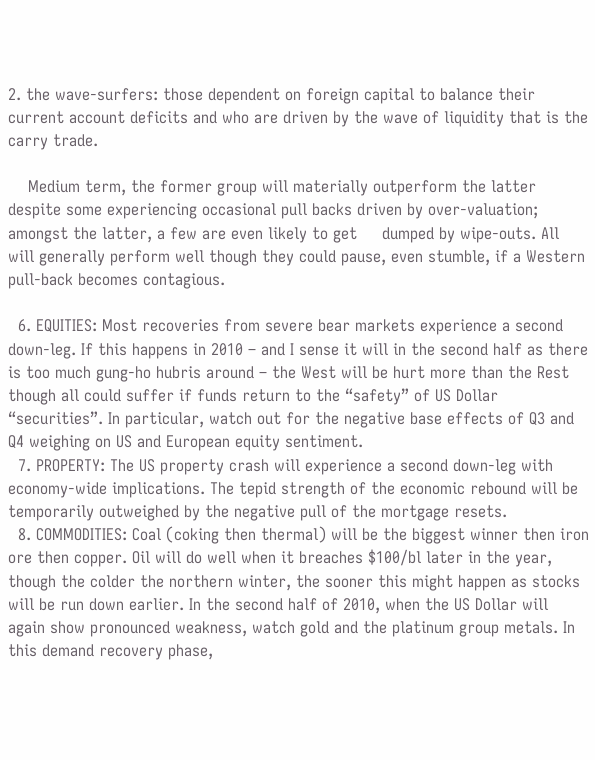2. the wave-surfers: those dependent on foreign capital to balance their current account deficits and who are driven by the wave of liquidity that is the carry trade.

    Medium term, the former group will materially outperform the latter despite some experiencing occasional pull backs driven by over-valuation; amongst the latter, a few are even likely to get     dumped by wipe-outs. All will generally perform well though they could pause, even stumble, if a Western pull-back becomes contagious.

  6. EQUITIES: Most recoveries from severe bear markets experience a second down-leg. If this happens in 2010 – and I sense it will in the second half as there is too much gung-ho hubris around – the West will be hurt more than the Rest though all could suffer if funds return to the “safety” of US Dollar “securities”. In particular, watch out for the negative base effects of Q3 and Q4 weighing on US and European equity sentiment.
  7. PROPERTY: The US property crash will experience a second down-leg with economy-wide implications. The tepid strength of the economic rebound will be temporarily outweighed by the negative pull of the mortgage resets.
  8. COMMODITIES: Coal (coking then thermal) will be the biggest winner then iron ore then copper. Oil will do well when it breaches $100/bl later in the year, though the colder the northern winter, the sooner this might happen as stocks will be run down earlier. In the second half of 2010, when the US Dollar will again show pronounced weakness, watch gold and the platinum group metals. In this demand recovery phase,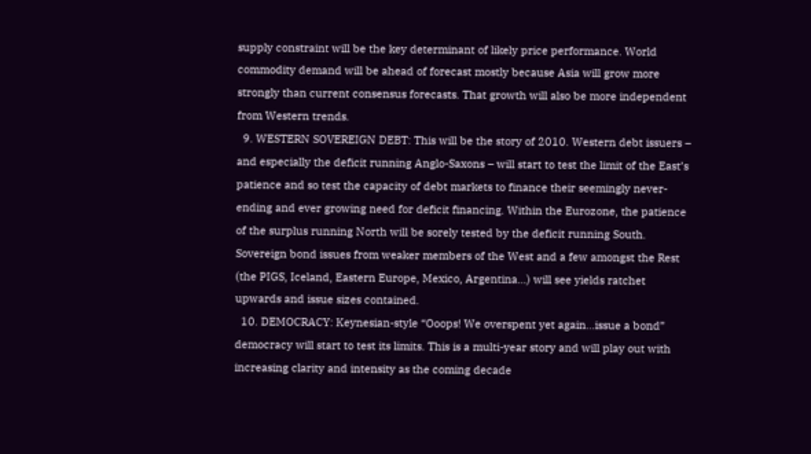supply constraint will be the key determinant of likely price performance. World commodity demand will be ahead of forecast mostly because Asia will grow more strongly than current consensus forecasts. That growth will also be more independent from Western trends.
  9. WESTERN SOVEREIGN DEBT: This will be the story of 2010. Western debt issuers – and especially the deficit running Anglo-Saxons – will start to test the limit of the East’s patience and so test the capacity of debt markets to finance their seemingly never-ending and ever growing need for deficit financing. Within the Eurozone, the patience of the surplus running North will be sorely tested by the deficit running South. Sovereign bond issues from weaker members of the West and a few amongst the Rest (the PIGS, Iceland, Eastern Europe, Mexico, Argentina…) will see yields ratchet upwards and issue sizes contained.
  10. DEMOCRACY: Keynesian-style “Ooops! We overspent yet again…issue a bond” democracy will start to test its limits. This is a multi-year story and will play out with increasing clarity and intensity as the coming decade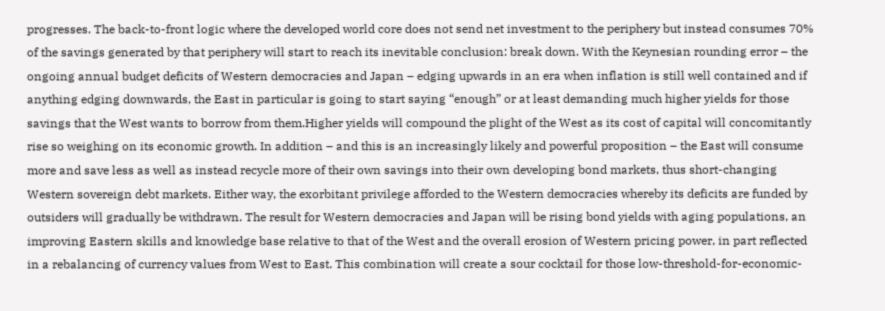progresses. The back-to-front logic where the developed world core does not send net investment to the periphery but instead consumes 70% of the savings generated by that periphery will start to reach its inevitable conclusion: break down. With the Keynesian rounding error – the ongoing annual budget deficits of Western democracies and Japan – edging upwards in an era when inflation is still well contained and if anything edging downwards, the East in particular is going to start saying “enough” or at least demanding much higher yields for those savings that the West wants to borrow from them.Higher yields will compound the plight of the West as its cost of capital will concomitantly rise so weighing on its economic growth. In addition – and this is an increasingly likely and powerful proposition – the East will consume more and save less as well as instead recycle more of their own savings into their own developing bond markets, thus short-changing Western sovereign debt markets. Either way, the exorbitant privilege afforded to the Western democracies whereby its deficits are funded by outsiders will gradually be withdrawn. The result for Western democracies and Japan will be rising bond yields with aging populations, an improving Eastern skills and knowledge base relative to that of the West and the overall erosion of Western pricing power, in part reflected in a rebalancing of currency values from West to East. This combination will create a sour cocktail for those low-threshold-for-economic-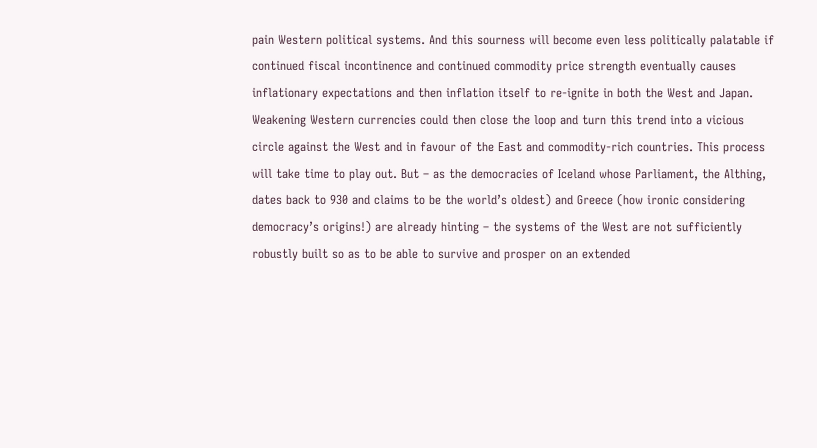pain Western political systems. And this sourness will become even less politically palatable if continued fiscal incontinence and continued commodity price strength eventually causes inflationary expectations and then inflation itself to re-ignite in both the West and Japan. Weakening Western currencies could then close the loop and turn this trend into a vicious circle against the West and in favour of the East and commodity-rich countries. This process will take time to play out. But – as the democracies of Iceland whose Parliament, the Althing, dates back to 930 and claims to be the world’s oldest) and Greece (how ironic considering democracy’s origins!) are already hinting – the systems of the West are not sufficiently robustly built so as to be able to survive and prosper on an extended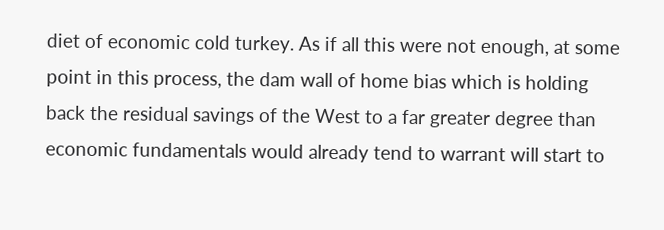diet of economic cold turkey. As if all this were not enough, at some point in this process, the dam wall of home bias which is holding back the residual savings of the West to a far greater degree than economic fundamentals would already tend to warrant will start to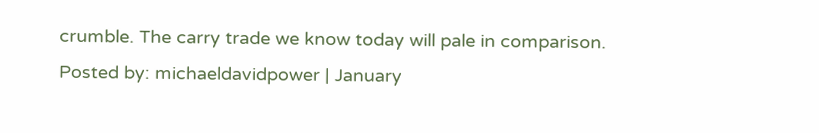crumble. The carry trade we know today will pale in comparison.
Posted by: michaeldavidpower | January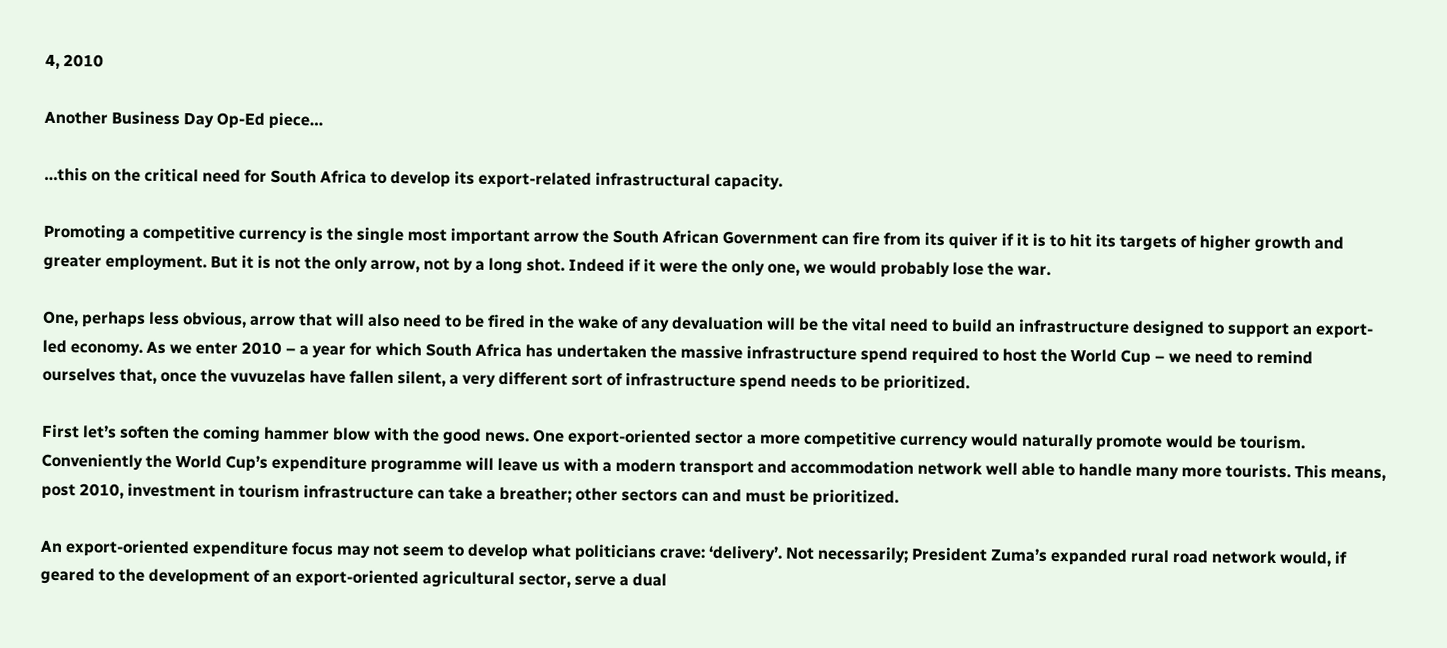4, 2010

Another Business Day Op-Ed piece…

…this on the critical need for South Africa to develop its export-related infrastructural capacity.

Promoting a competitive currency is the single most important arrow the South African Government can fire from its quiver if it is to hit its targets of higher growth and greater employment. But it is not the only arrow, not by a long shot. Indeed if it were the only one, we would probably lose the war.

One, perhaps less obvious, arrow that will also need to be fired in the wake of any devaluation will be the vital need to build an infrastructure designed to support an export-led economy. As we enter 2010 – a year for which South Africa has undertaken the massive infrastructure spend required to host the World Cup – we need to remind ourselves that, once the vuvuzelas have fallen silent, a very different sort of infrastructure spend needs to be prioritized.

First let’s soften the coming hammer blow with the good news. One export-oriented sector a more competitive currency would naturally promote would be tourism. Conveniently the World Cup’s expenditure programme will leave us with a modern transport and accommodation network well able to handle many more tourists. This means, post 2010, investment in tourism infrastructure can take a breather; other sectors can and must be prioritized.

An export-oriented expenditure focus may not seem to develop what politicians crave: ‘delivery’. Not necessarily; President Zuma’s expanded rural road network would, if geared to the development of an export-oriented agricultural sector, serve a dual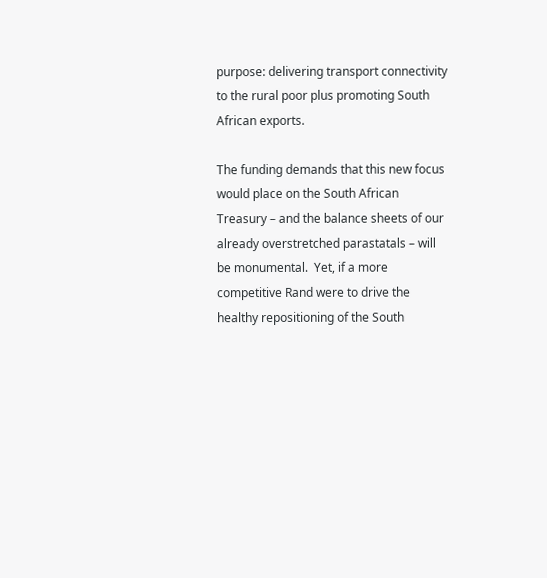purpose: delivering transport connectivity to the rural poor plus promoting South African exports.

The funding demands that this new focus would place on the South African Treasury – and the balance sheets of our already overstretched parastatals – will be monumental.  Yet, if a more competitive Rand were to drive the healthy repositioning of the South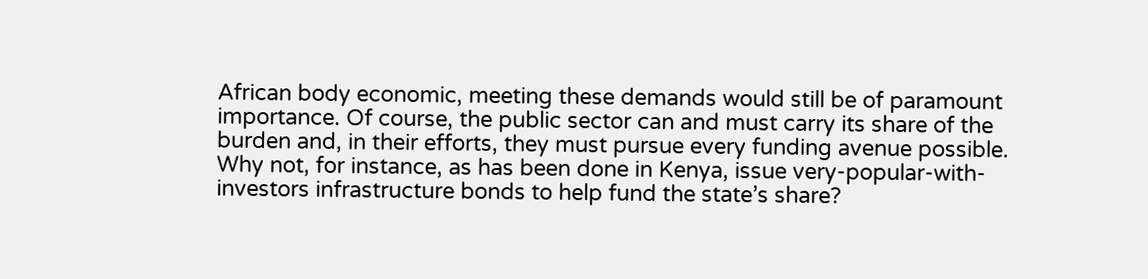African body economic, meeting these demands would still be of paramount importance. Of course, the public sector can and must carry its share of the burden and, in their efforts, they must pursue every funding avenue possible. Why not, for instance, as has been done in Kenya, issue very-popular-with-investors infrastructure bonds to help fund the state’s share?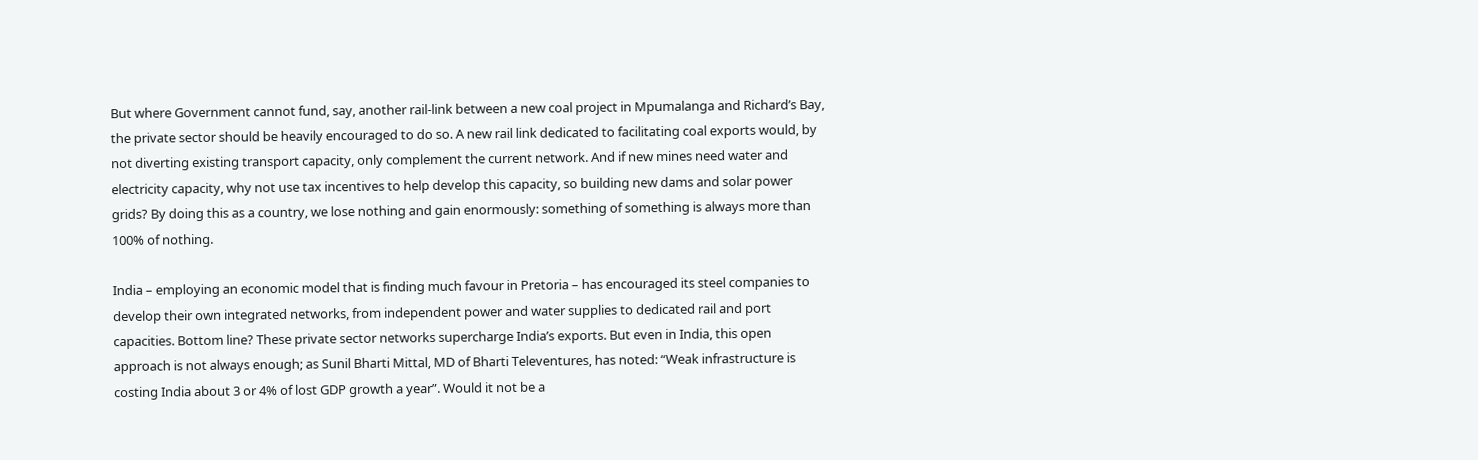But where Government cannot fund, say, another rail-link between a new coal project in Mpumalanga and Richard’s Bay, the private sector should be heavily encouraged to do so. A new rail link dedicated to facilitating coal exports would, by not diverting existing transport capacity, only complement the current network. And if new mines need water and electricity capacity, why not use tax incentives to help develop this capacity, so building new dams and solar power grids? By doing this as a country, we lose nothing and gain enormously: something of something is always more than 100% of nothing.

India – employing an economic model that is finding much favour in Pretoria – has encouraged its steel companies to develop their own integrated networks, from independent power and water supplies to dedicated rail and port capacities. Bottom line? These private sector networks supercharge India’s exports. But even in India, this open approach is not always enough; as Sunil Bharti Mittal, MD of Bharti Televentures, has noted: “Weak infrastructure is costing India about 3 or 4% of lost GDP growth a year”. Would it not be a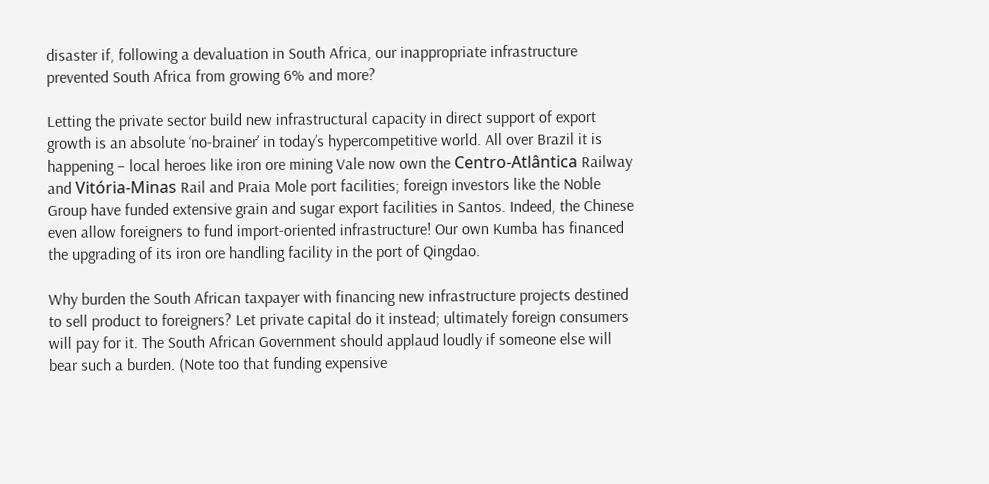disaster if, following a devaluation in South Africa, our inappropriate infrastructure prevented South Africa from growing 6% and more?

Letting the private sector build new infrastructural capacity in direct support of export growth is an absolute ‘no-brainer’ in today’s hypercompetitive world. All over Brazil it is happening – local heroes like iron ore mining Vale now own the Centro-Atlântica Railway and Vitória-Minas Rail and Praia Mole port facilities; foreign investors like the Noble Group have funded extensive grain and sugar export facilities in Santos. Indeed, the Chinese even allow foreigners to fund import-oriented infrastructure! Our own Kumba has financed the upgrading of its iron ore handling facility in the port of Qingdao.

Why burden the South African taxpayer with financing new infrastructure projects destined to sell product to foreigners? Let private capital do it instead; ultimately foreign consumers will pay for it. The South African Government should applaud loudly if someone else will bear such a burden. (Note too that funding expensive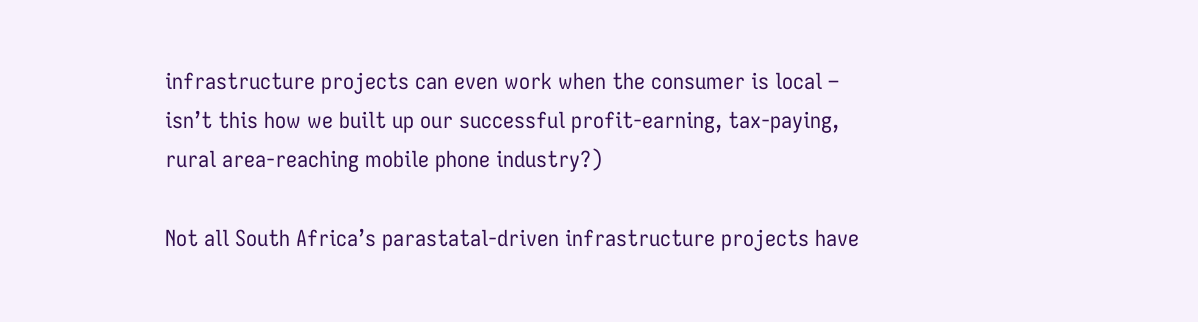infrastructure projects can even work when the consumer is local – isn’t this how we built up our successful profit-earning, tax-paying, rural area-reaching mobile phone industry?)

Not all South Africa’s parastatal-driven infrastructure projects have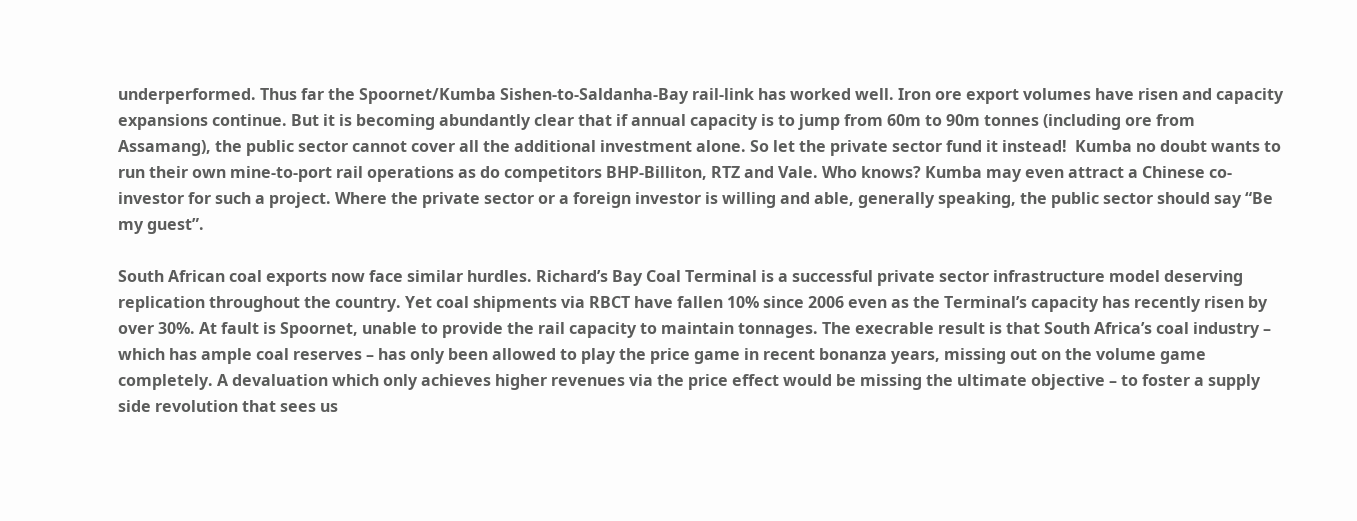underperformed. Thus far the Spoornet/Kumba Sishen-to-Saldanha-Bay rail-link has worked well. Iron ore export volumes have risen and capacity expansions continue. But it is becoming abundantly clear that if annual capacity is to jump from 60m to 90m tonnes (including ore from Assamang), the public sector cannot cover all the additional investment alone. So let the private sector fund it instead!  Kumba no doubt wants to run their own mine-to-port rail operations as do competitors BHP-Billiton, RTZ and Vale. Who knows? Kumba may even attract a Chinese co-investor for such a project. Where the private sector or a foreign investor is willing and able, generally speaking, the public sector should say “Be my guest”.

South African coal exports now face similar hurdles. Richard’s Bay Coal Terminal is a successful private sector infrastructure model deserving replication throughout the country. Yet coal shipments via RBCT have fallen 10% since 2006 even as the Terminal’s capacity has recently risen by over 30%. At fault is Spoornet, unable to provide the rail capacity to maintain tonnages. The execrable result is that South Africa’s coal industry – which has ample coal reserves – has only been allowed to play the price game in recent bonanza years, missing out on the volume game completely. A devaluation which only achieves higher revenues via the price effect would be missing the ultimate objective – to foster a supply side revolution that sees us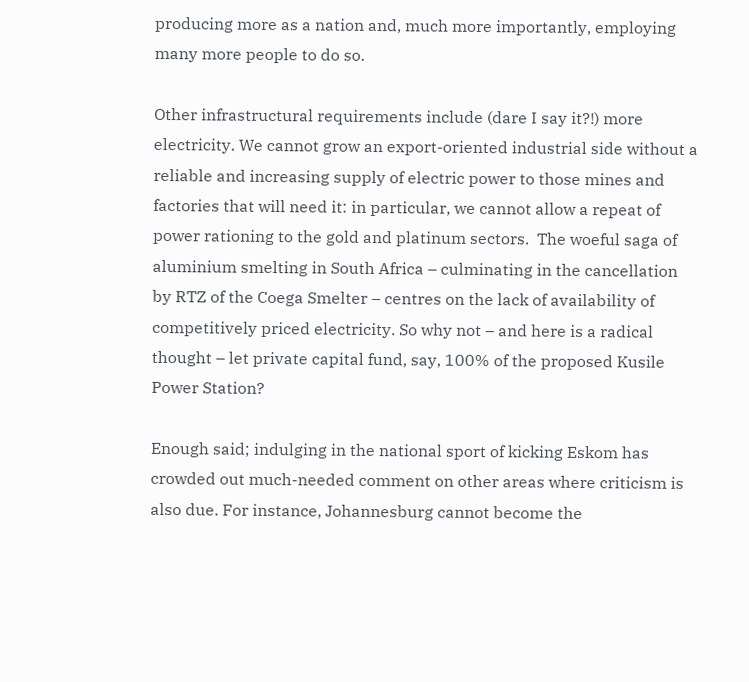producing more as a nation and, much more importantly, employing many more people to do so.

Other infrastructural requirements include (dare I say it?!) more electricity. We cannot grow an export-oriented industrial side without a reliable and increasing supply of electric power to those mines and factories that will need it: in particular, we cannot allow a repeat of power rationing to the gold and platinum sectors.  The woeful saga of aluminium smelting in South Africa – culminating in the cancellation by RTZ of the Coega Smelter – centres on the lack of availability of competitively priced electricity. So why not – and here is a radical thought – let private capital fund, say, 100% of the proposed Kusile Power Station?

Enough said; indulging in the national sport of kicking Eskom has crowded out much-needed comment on other areas where criticism is also due. For instance, Johannesburg cannot become the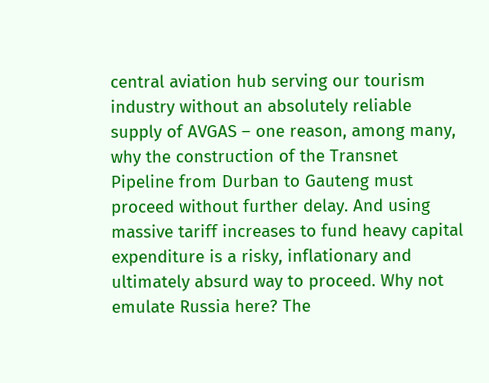central aviation hub serving our tourism industry without an absolutely reliable supply of AVGAS – one reason, among many, why the construction of the Transnet Pipeline from Durban to Gauteng must proceed without further delay. And using massive tariff increases to fund heavy capital expenditure is a risky, inflationary and ultimately absurd way to proceed. Why not emulate Russia here? The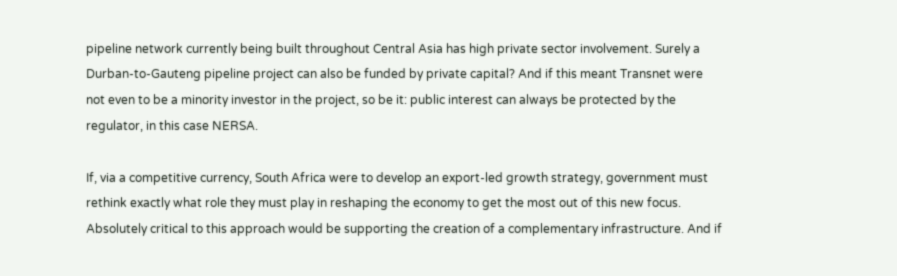pipeline network currently being built throughout Central Asia has high private sector involvement. Surely a Durban-to-Gauteng pipeline project can also be funded by private capital? And if this meant Transnet were not even to be a minority investor in the project, so be it: public interest can always be protected by the regulator, in this case NERSA.

If, via a competitive currency, South Africa were to develop an export-led growth strategy, government must rethink exactly what role they must play in reshaping the economy to get the most out of this new focus. Absolutely critical to this approach would be supporting the creation of a complementary infrastructure. And if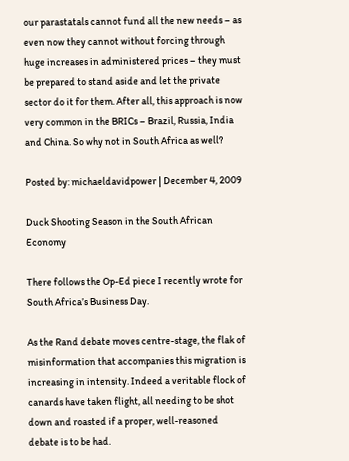our parastatals cannot fund all the new needs – as even now they cannot without forcing through huge increases in administered prices – they must be prepared to stand aside and let the private sector do it for them. After all, this approach is now very common in the BRICs – Brazil, Russia, India and China. So why not in South Africa as well?

Posted by: michaeldavidpower | December 4, 2009

Duck Shooting Season in the South African Economy

There follows the Op-Ed piece I recently wrote for South Africa’s Business Day.

As the Rand debate moves centre-stage, the flak of misinformation that accompanies this migration is increasing in intensity. Indeed a veritable flock of canards have taken flight, all needing to be shot down and roasted if a proper, well-reasoned debate is to be had.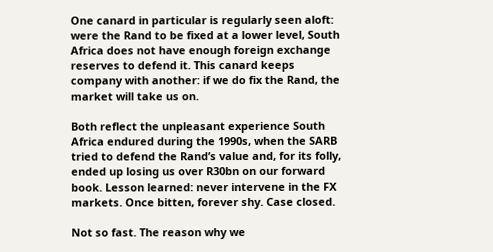One canard in particular is regularly seen aloft: were the Rand to be fixed at a lower level, South Africa does not have enough foreign exchange reserves to defend it. This canard keeps company with another: if we do fix the Rand, the market will take us on.

Both reflect the unpleasant experience South Africa endured during the 1990s, when the SARB tried to defend the Rand’s value and, for its folly, ended up losing us over R30bn on our forward book. Lesson learned: never intervene in the FX markets. Once bitten, forever shy. Case closed.

Not so fast. The reason why we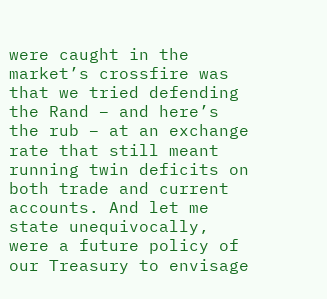were caught in the market’s crossfire was that we tried defending the Rand – and here’s the rub – at an exchange rate that still meant running twin deficits on both trade and current accounts. And let me state unequivocally, were a future policy of our Treasury to envisage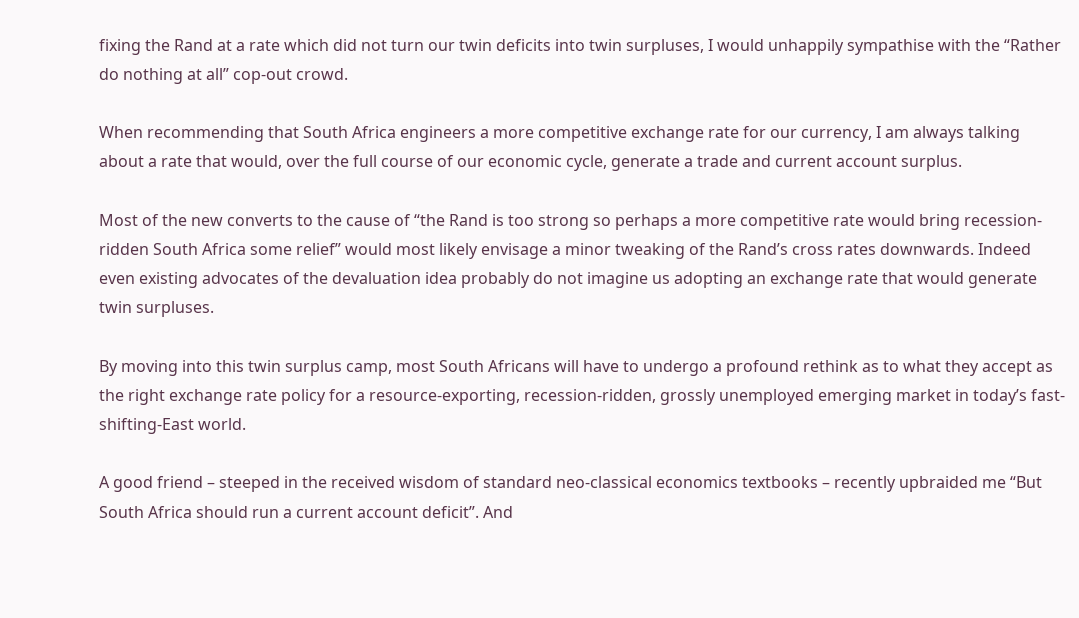fixing the Rand at a rate which did not turn our twin deficits into twin surpluses, I would unhappily sympathise with the “Rather do nothing at all” cop-out crowd.

When recommending that South Africa engineers a more competitive exchange rate for our currency, I am always talking about a rate that would, over the full course of our economic cycle, generate a trade and current account surplus.

Most of the new converts to the cause of “the Rand is too strong so perhaps a more competitive rate would bring recession-ridden South Africa some relief” would most likely envisage a minor tweaking of the Rand’s cross rates downwards. Indeed even existing advocates of the devaluation idea probably do not imagine us adopting an exchange rate that would generate twin surpluses.

By moving into this twin surplus camp, most South Africans will have to undergo a profound rethink as to what they accept as the right exchange rate policy for a resource-exporting, recession-ridden, grossly unemployed emerging market in today’s fast-shifting-East world.

A good friend – steeped in the received wisdom of standard neo-classical economics textbooks – recently upbraided me “But South Africa should run a current account deficit”. And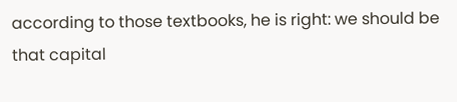according to those textbooks, he is right: we should be that capital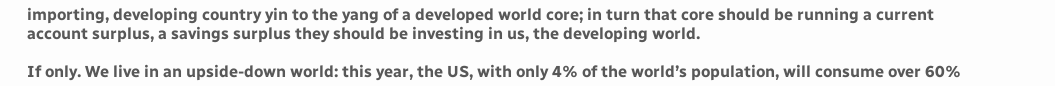importing, developing country yin to the yang of a developed world core; in turn that core should be running a current account surplus, a savings surplus they should be investing in us, the developing world.

If only. We live in an upside-down world: this year, the US, with only 4% of the world’s population, will consume over 60%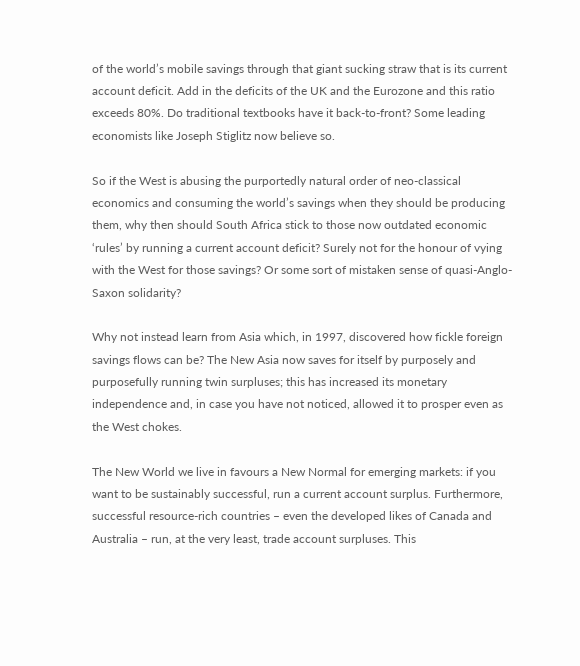of the world’s mobile savings through that giant sucking straw that is its current account deficit. Add in the deficits of the UK and the Eurozone and this ratio exceeds 80%. Do traditional textbooks have it back-to-front? Some leading economists like Joseph Stiglitz now believe so.

So if the West is abusing the purportedly natural order of neo-classical economics and consuming the world’s savings when they should be producing them, why then should South Africa stick to those now outdated economic ‘rules’ by running a current account deficit? Surely not for the honour of vying with the West for those savings? Or some sort of mistaken sense of quasi-Anglo-Saxon solidarity?

Why not instead learn from Asia which, in 1997, discovered how fickle foreign savings flows can be? The New Asia now saves for itself by purposely and purposefully running twin surpluses; this has increased its monetary independence and, in case you have not noticed, allowed it to prosper even as the West chokes.

The New World we live in favours a New Normal for emerging markets: if you want to be sustainably successful, run a current account surplus. Furthermore, successful resource-rich countries – even the developed likes of Canada and Australia – run, at the very least, trade account surpluses. This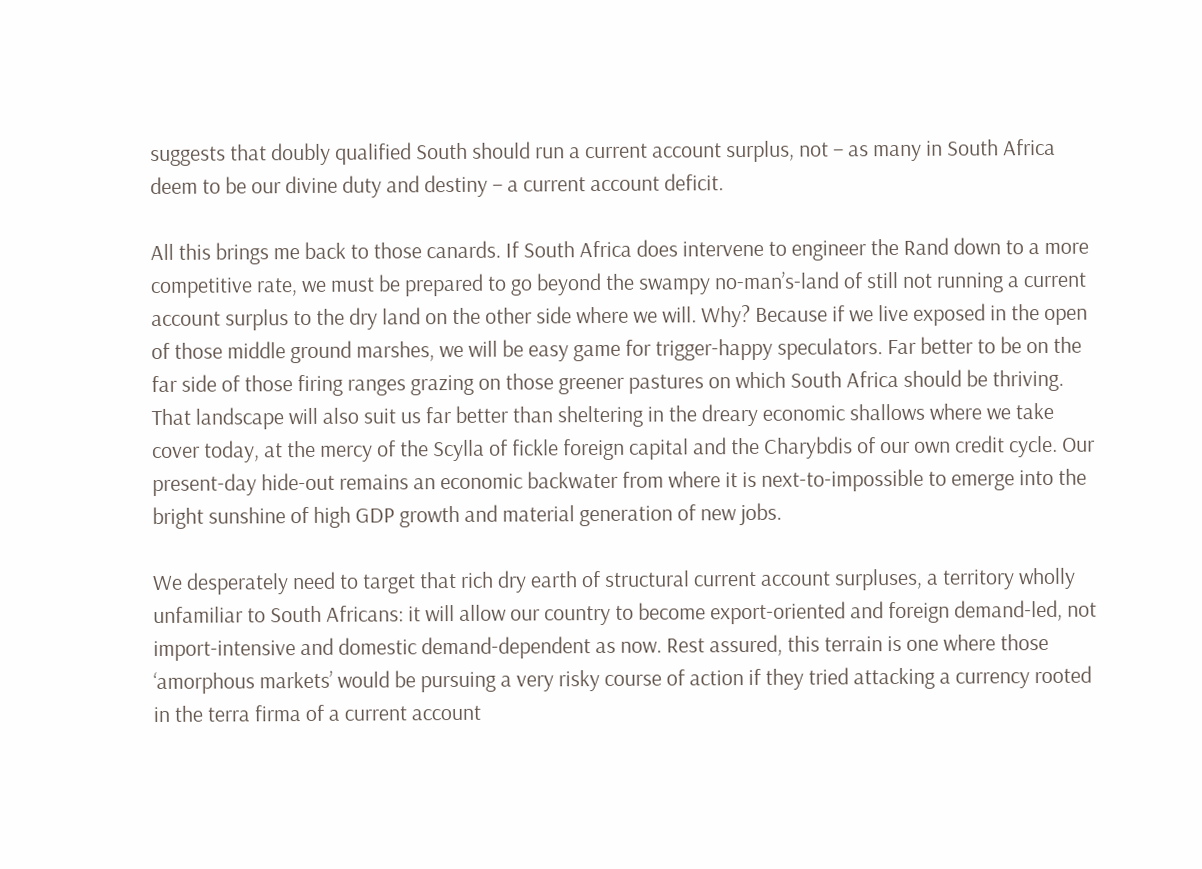suggests that doubly qualified South should run a current account surplus, not – as many in South Africa deem to be our divine duty and destiny – a current account deficit.

All this brings me back to those canards. If South Africa does intervene to engineer the Rand down to a more competitive rate, we must be prepared to go beyond the swampy no-man’s-land of still not running a current account surplus to the dry land on the other side where we will. Why? Because if we live exposed in the open of those middle ground marshes, we will be easy game for trigger-happy speculators. Far better to be on the far side of those firing ranges grazing on those greener pastures on which South Africa should be thriving. That landscape will also suit us far better than sheltering in the dreary economic shallows where we take cover today, at the mercy of the Scylla of fickle foreign capital and the Charybdis of our own credit cycle. Our present-day hide-out remains an economic backwater from where it is next-to-impossible to emerge into the bright sunshine of high GDP growth and material generation of new jobs.

We desperately need to target that rich dry earth of structural current account surpluses, a territory wholly unfamiliar to South Africans: it will allow our country to become export-oriented and foreign demand-led, not import-intensive and domestic demand-dependent as now. Rest assured, this terrain is one where those ‘amorphous markets’ would be pursuing a very risky course of action if they tried attacking a currency rooted in the terra firma of a current account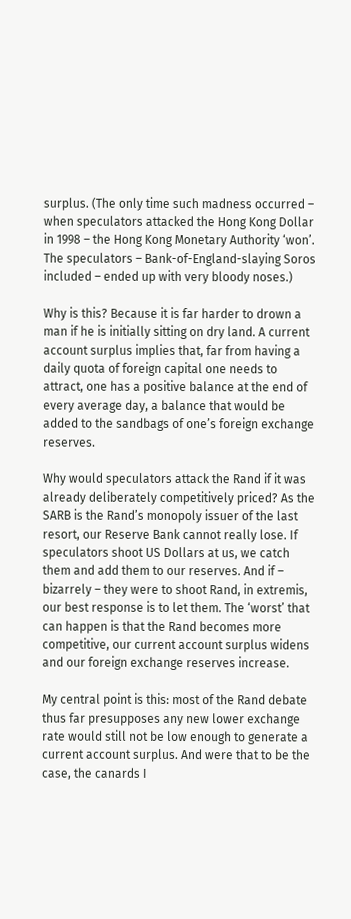surplus. (The only time such madness occurred – when speculators attacked the Hong Kong Dollar in 1998 – the Hong Kong Monetary Authority ‘won’. The speculators – Bank-of-England-slaying Soros included – ended up with very bloody noses.)

Why is this? Because it is far harder to drown a man if he is initially sitting on dry land. A current account surplus implies that, far from having a daily quota of foreign capital one needs to attract, one has a positive balance at the end of every average day, a balance that would be added to the sandbags of one’s foreign exchange reserves.

Why would speculators attack the Rand if it was already deliberately competitively priced? As the SARB is the Rand’s monopoly issuer of the last resort, our Reserve Bank cannot really lose. If speculators shoot US Dollars at us, we catch them and add them to our reserves. And if – bizarrely – they were to shoot Rand, in extremis, our best response is to let them. The ‘worst’ that can happen is that the Rand becomes more competitive, our current account surplus widens and our foreign exchange reserves increase.

My central point is this: most of the Rand debate thus far presupposes any new lower exchange rate would still not be low enough to generate a current account surplus. And were that to be the case, the canards I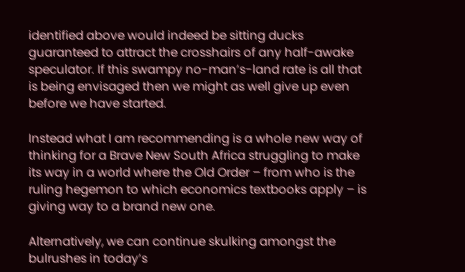identified above would indeed be sitting ducks guaranteed to attract the crosshairs of any half-awake speculator. If this swampy no-man’s-land rate is all that is being envisaged then we might as well give up even before we have started.

Instead what I am recommending is a whole new way of thinking for a Brave New South Africa struggling to make its way in a world where the Old Order – from who is the ruling hegemon to which economics textbooks apply – is giving way to a brand new one.

Alternatively, we can continue skulking amongst the bulrushes in today’s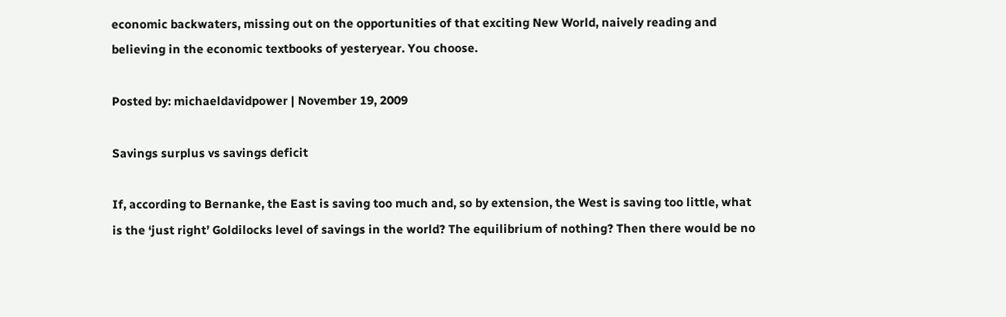economic backwaters, missing out on the opportunities of that exciting New World, naively reading and believing in the economic textbooks of yesteryear. You choose.

Posted by: michaeldavidpower | November 19, 2009

Savings surplus vs savings deficit

If, according to Bernanke, the East is saving too much and, so by extension, the West is saving too little, what is the ‘just right’ Goldilocks level of savings in the world? The equilibrium of nothing? Then there would be no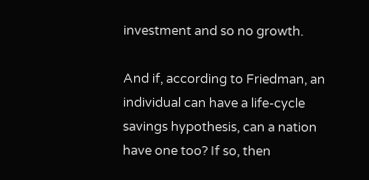investment and so no growth.

And if, according to Friedman, an individual can have a life-cycle savings hypothesis, can a nation have one too? If so, then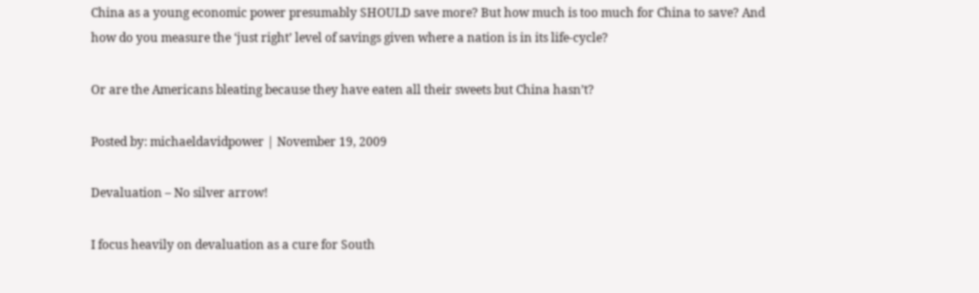China as a young economic power presumably SHOULD save more? But how much is too much for China to save? And how do you measure the ‘just right’ level of savings given where a nation is in its life-cycle?

Or are the Americans bleating because they have eaten all their sweets but China hasn’t?

Posted by: michaeldavidpower | November 19, 2009

Devaluation – No silver arrow!

I focus heavily on devaluation as a cure for South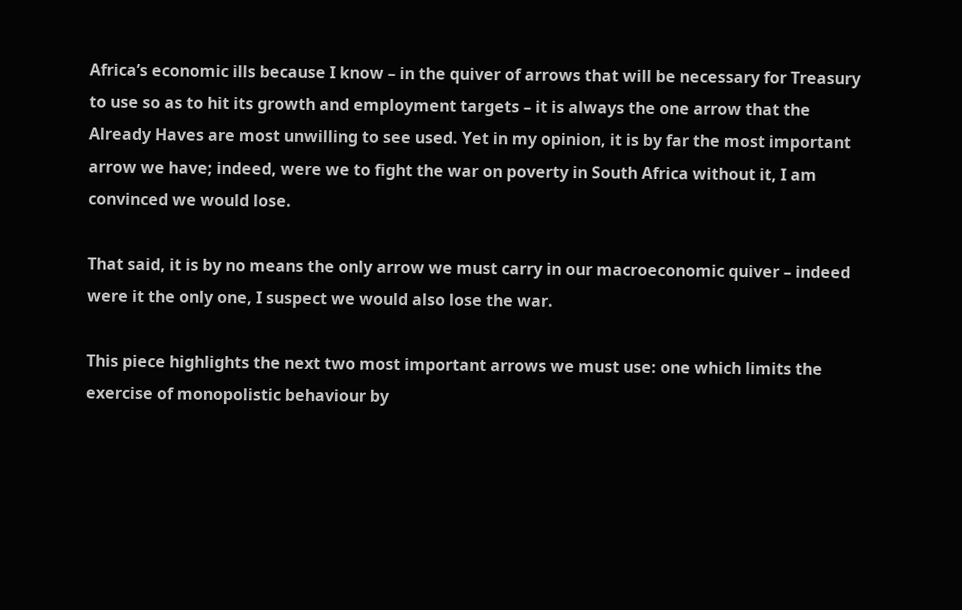Africa’s economic ills because I know – in the quiver of arrows that will be necessary for Treasury to use so as to hit its growth and employment targets – it is always the one arrow that the Already Haves are most unwilling to see used. Yet in my opinion, it is by far the most important arrow we have; indeed, were we to fight the war on poverty in South Africa without it, I am convinced we would lose.

That said, it is by no means the only arrow we must carry in our macroeconomic quiver – indeed were it the only one, I suspect we would also lose the war.

This piece highlights the next two most important arrows we must use: one which limits the exercise of monopolistic behaviour by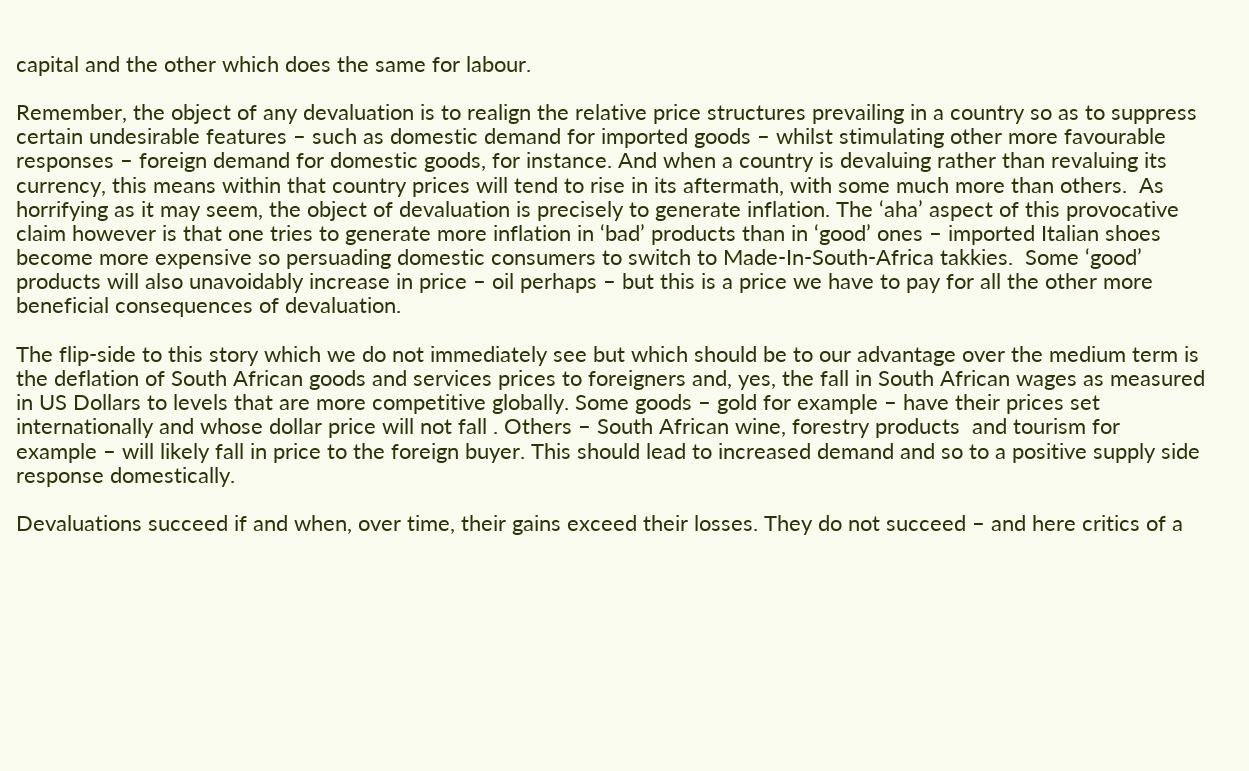capital and the other which does the same for labour.

Remember, the object of any devaluation is to realign the relative price structures prevailing in a country so as to suppress certain undesirable features – such as domestic demand for imported goods – whilst stimulating other more favourable responses – foreign demand for domestic goods, for instance. And when a country is devaluing rather than revaluing its currency, this means within that country prices will tend to rise in its aftermath, with some much more than others.  As horrifying as it may seem, the object of devaluation is precisely to generate inflation. The ‘aha’ aspect of this provocative claim however is that one tries to generate more inflation in ‘bad’ products than in ‘good’ ones – imported Italian shoes become more expensive so persuading domestic consumers to switch to Made-In-South-Africa takkies.  Some ‘good’ products will also unavoidably increase in price – oil perhaps – but this is a price we have to pay for all the other more beneficial consequences of devaluation.

The flip-side to this story which we do not immediately see but which should be to our advantage over the medium term is the deflation of South African goods and services prices to foreigners and, yes, the fall in South African wages as measured in US Dollars to levels that are more competitive globally. Some goods – gold for example – have their prices set internationally and whose dollar price will not fall . Others – South African wine, forestry products  and tourism for example – will likely fall in price to the foreign buyer. This should lead to increased demand and so to a positive supply side response domestically.

Devaluations succeed if and when, over time, their gains exceed their losses. They do not succeed – and here critics of a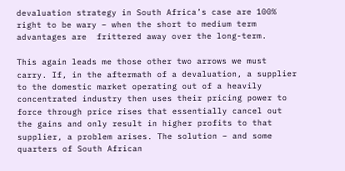devaluation strategy in South Africa’s case are 100% right to be wary – when the short to medium term advantages are  frittered away over the long-term.

This again leads me those other two arrows we must carry. If, in the aftermath of a devaluation, a supplier to the domestic market operating out of a heavily concentrated industry then uses their pricing power to force through price rises that essentially cancel out the gains and only result in higher profits to that supplier, a problem arises. The solution – and some quarters of South African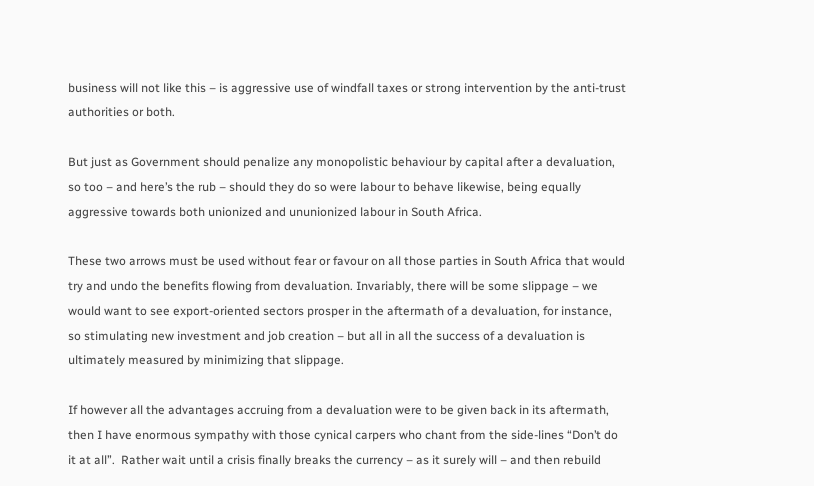business will not like this – is aggressive use of windfall taxes or strong intervention by the anti-trust authorities or both.

But just as Government should penalize any monopolistic behaviour by capital after a devaluation, so too – and here’s the rub – should they do so were labour to behave likewise, being equally aggressive towards both unionized and ununionized labour in South Africa.

These two arrows must be used without fear or favour on all those parties in South Africa that would try and undo the benefits flowing from devaluation. Invariably, there will be some slippage – we would want to see export-oriented sectors prosper in the aftermath of a devaluation, for instance, so stimulating new investment and job creation – but all in all the success of a devaluation is ultimately measured by minimizing that slippage.

If however all the advantages accruing from a devaluation were to be given back in its aftermath, then I have enormous sympathy with those cynical carpers who chant from the side-lines “Don’t do it at all”.  Rather wait until a crisis finally breaks the currency – as it surely will – and then rebuild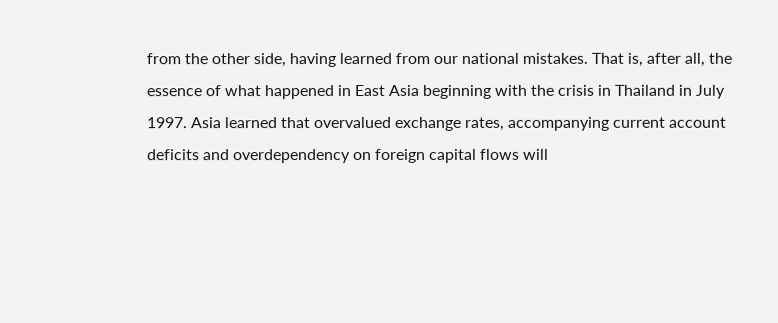from the other side, having learned from our national mistakes. That is, after all, the essence of what happened in East Asia beginning with the crisis in Thailand in July 1997. Asia learned that overvalued exchange rates, accompanying current account deficits and overdependency on foreign capital flows will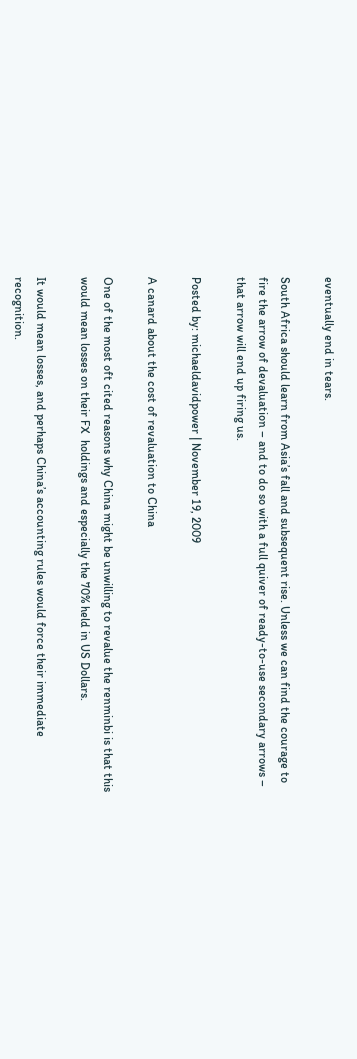eventually end in tears.

South Africa should learn from Asia’s fall and subsequent rise. Unless we can find the courage to fire the arrow of devaluation – and to do so with a full quiver of ready-to-use secondary arrows – that arrow will end up firing us.

Posted by: michaeldavidpower | November 19, 2009

A canard about the cost of revaluation to China

One of the most oft cited reasons why China might be unwilling to revalue the renminbi is that this would mean losses on their FX  holdings and especially the 70% held in US Dollars.

It would mean losses, and perhaps China’s accounting rules would force their immediate recognition.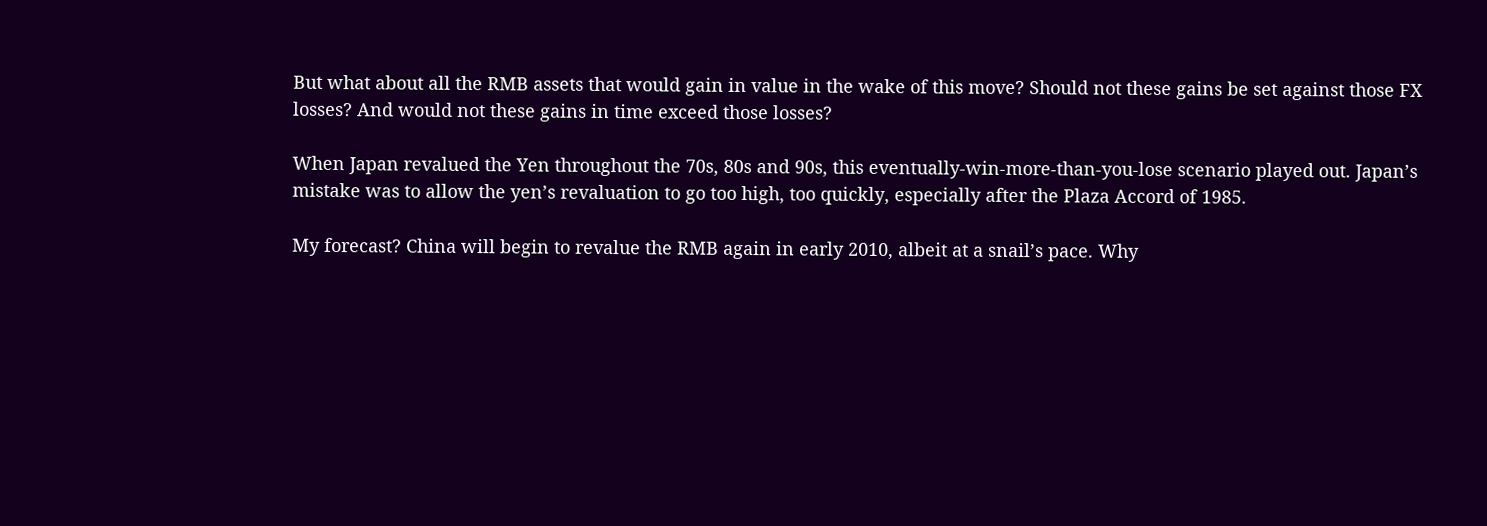But what about all the RMB assets that would gain in value in the wake of this move? Should not these gains be set against those FX losses? And would not these gains in time exceed those losses?

When Japan revalued the Yen throughout the 70s, 80s and 90s, this eventually-win-more-than-you-lose scenario played out. Japan’s mistake was to allow the yen’s revaluation to go too high, too quickly, especially after the Plaza Accord of 1985.

My forecast? China will begin to revalue the RMB again in early 2010, albeit at a snail’s pace. Why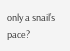only a snail’s pace?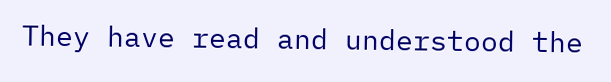They have read and understood the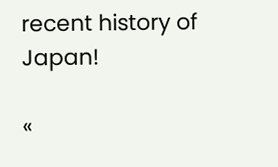recent history of Japan!

«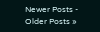Newer Posts - Older Posts »